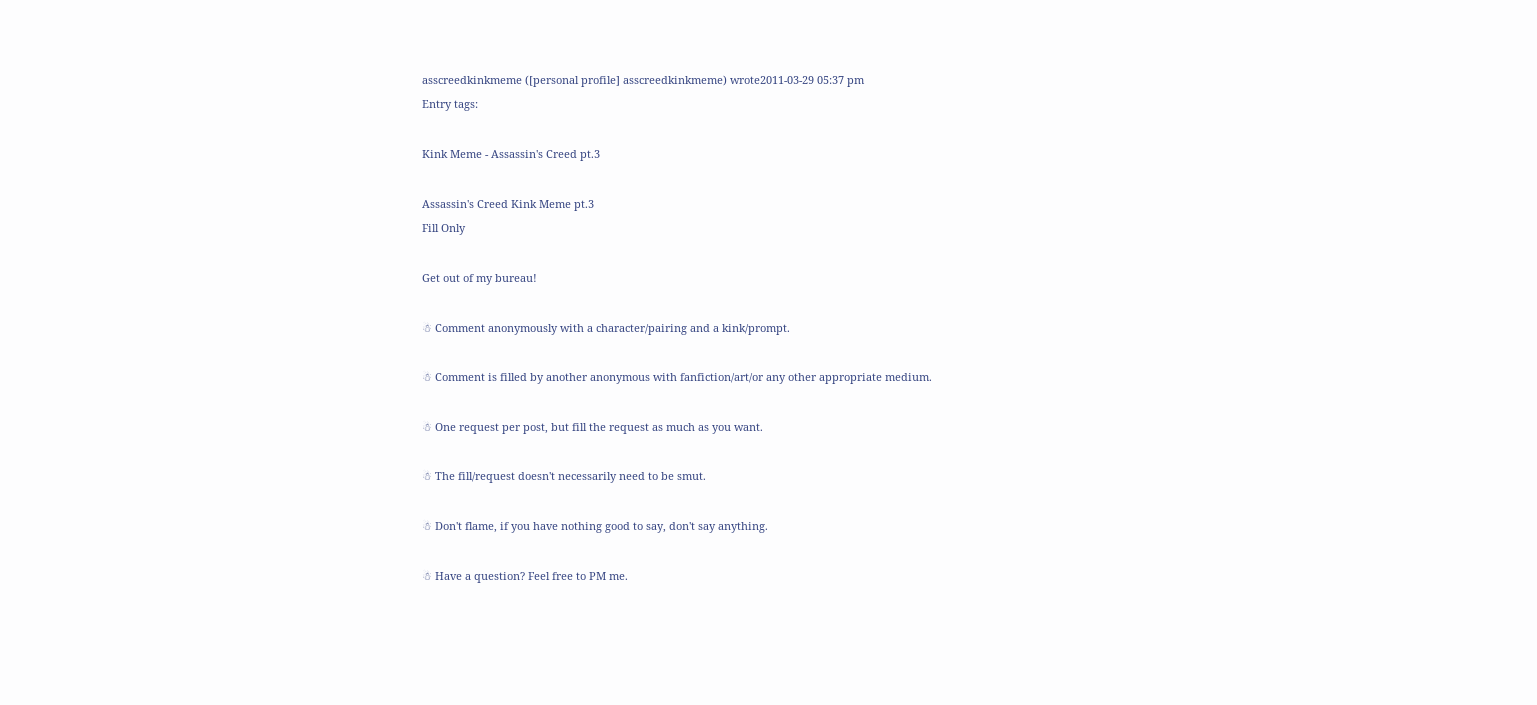asscreedkinkmeme ([personal profile] asscreedkinkmeme) wrote2011-03-29 05:37 pm
Entry tags:

Kink Meme - Assassin's Creed pt.3

Assassin's Creed Kink Meme pt.3
Fill Only

Get out of my bureau!

☃ Comment anonymously with a character/pairing and a kink/prompt.

☃ Comment is filled by another anonymous with fanfiction/art/or any other appropriate medium.

☃ One request per post, but fill the request as much as you want.

☃ The fill/request doesn't necessarily need to be smut.

☃ Don't flame, if you have nothing good to say, don't say anything.

☃ Have a question? Feel free to PM me.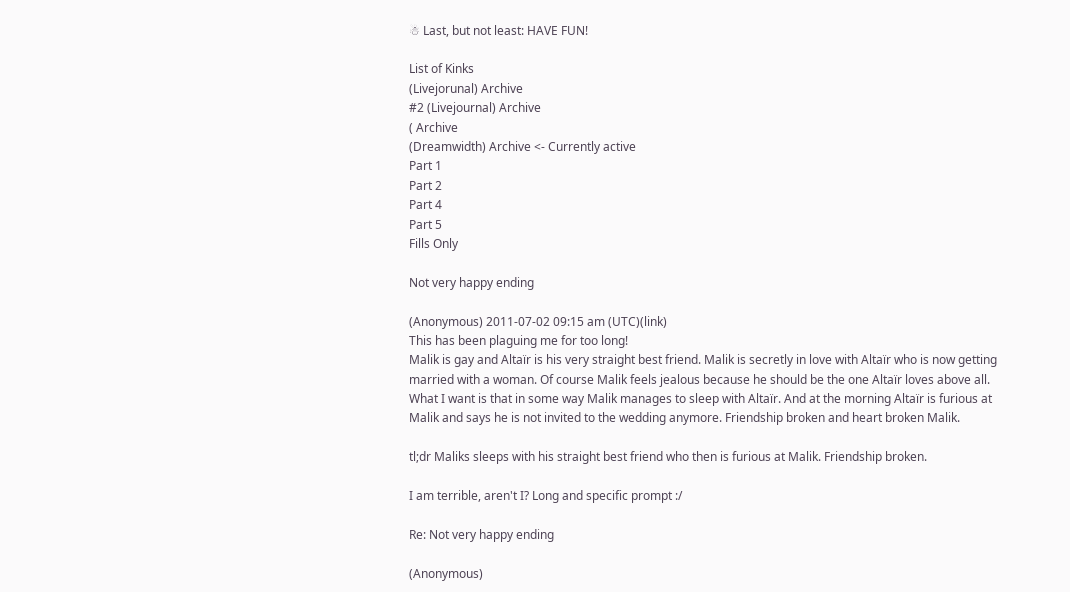☃ Last, but not least: HAVE FUN!

List of Kinks
(Livejorunal) Archive
#2 (Livejournal) Archive
( Archive
(Dreamwidth) Archive <- Currently active
Part 1
Part 2
Part 4
Part 5
Fills Only

Not very happy ending

(Anonymous) 2011-07-02 09:15 am (UTC)(link)
This has been plaguing me for too long!
Malik is gay and Altaïr is his very straight best friend. Malik is secretly in love with Altaïr who is now getting married with a woman. Of course Malik feels jealous because he should be the one Altaïr loves above all.
What I want is that in some way Malik manages to sleep with Altaïr. And at the morning Altaïr is furious at Malik and says he is not invited to the wedding anymore. Friendship broken and heart broken Malik.

tl;dr Maliks sleeps with his straight best friend who then is furious at Malik. Friendship broken.

I am terrible, aren't I? Long and specific prompt :/

Re: Not very happy ending

(Anonymous)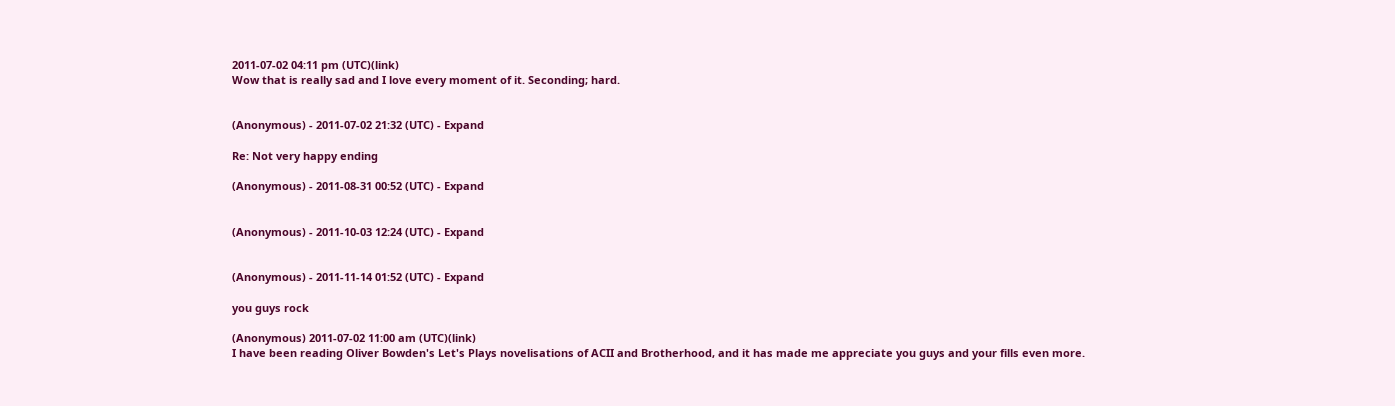2011-07-02 04:11 pm (UTC)(link)
Wow that is really sad and I love every moment of it. Seconding; hard.


(Anonymous) - 2011-07-02 21:32 (UTC) - Expand

Re: Not very happy ending

(Anonymous) - 2011-08-31 00:52 (UTC) - Expand


(Anonymous) - 2011-10-03 12:24 (UTC) - Expand


(Anonymous) - 2011-11-14 01:52 (UTC) - Expand

you guys rock

(Anonymous) 2011-07-02 11:00 am (UTC)(link)
I have been reading Oliver Bowden's Let's Plays novelisations of ACII and Brotherhood, and it has made me appreciate you guys and your fills even more.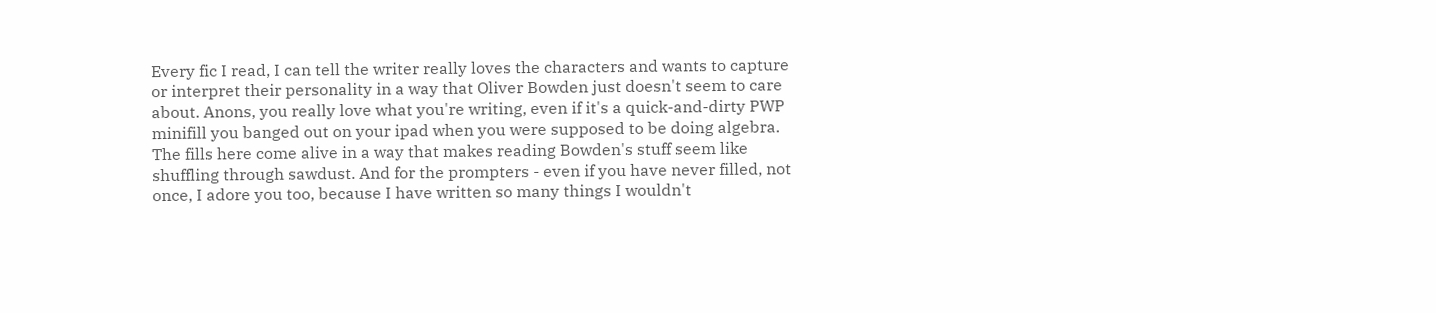Every fic I read, I can tell the writer really loves the characters and wants to capture or interpret their personality in a way that Oliver Bowden just doesn't seem to care about. Anons, you really love what you're writing, even if it's a quick-and-dirty PWP minifill you banged out on your ipad when you were supposed to be doing algebra. The fills here come alive in a way that makes reading Bowden's stuff seem like shuffling through sawdust. And for the prompters - even if you have never filled, not once, I adore you too, because I have written so many things I wouldn't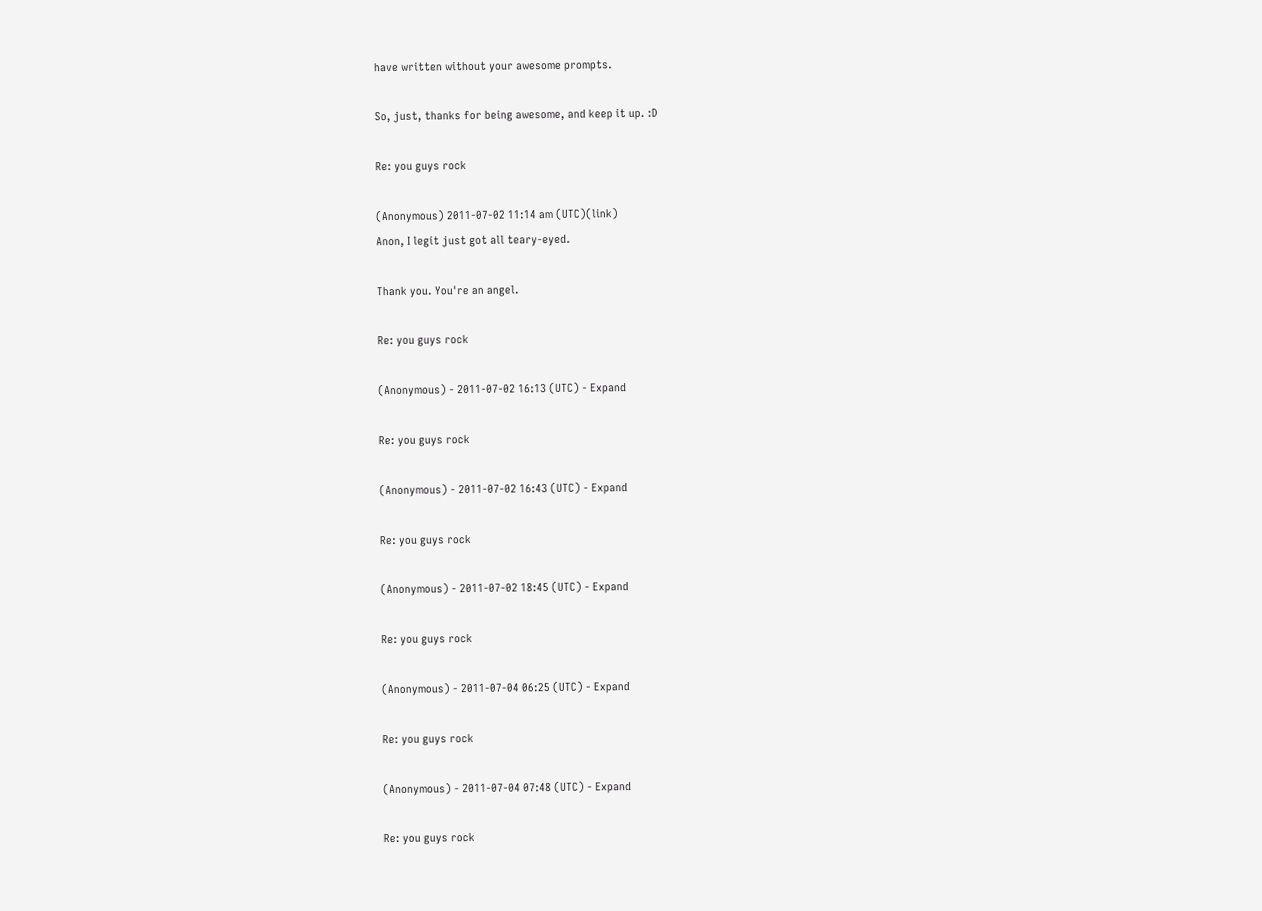have written without your awesome prompts.

So, just, thanks for being awesome, and keep it up. :D

Re: you guys rock

(Anonymous) 2011-07-02 11:14 am (UTC)(link)
Anon, I legit just got all teary-eyed.

Thank you. You're an angel.

Re: you guys rock

(Anonymous) - 2011-07-02 16:13 (UTC) - Expand

Re: you guys rock

(Anonymous) - 2011-07-02 16:43 (UTC) - Expand

Re: you guys rock

(Anonymous) - 2011-07-02 18:45 (UTC) - Expand

Re: you guys rock

(Anonymous) - 2011-07-04 06:25 (UTC) - Expand

Re: you guys rock

(Anonymous) - 2011-07-04 07:48 (UTC) - Expand

Re: you guys rock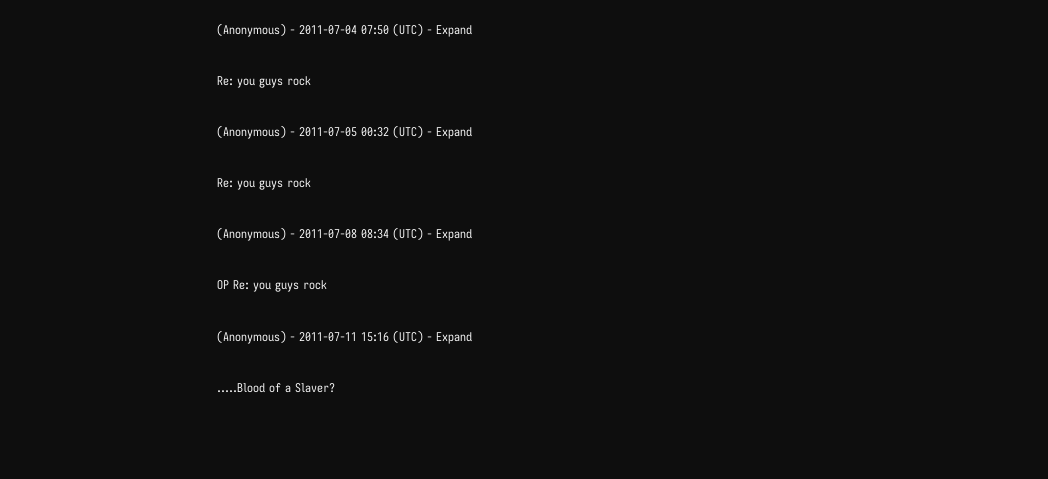(Anonymous) - 2011-07-04 07:50 (UTC) - Expand

Re: you guys rock

(Anonymous) - 2011-07-05 00:32 (UTC) - Expand

Re: you guys rock

(Anonymous) - 2011-07-08 08:34 (UTC) - Expand

OP Re: you guys rock

(Anonymous) - 2011-07-11 15:16 (UTC) - Expand

.....Blood of a Slaver?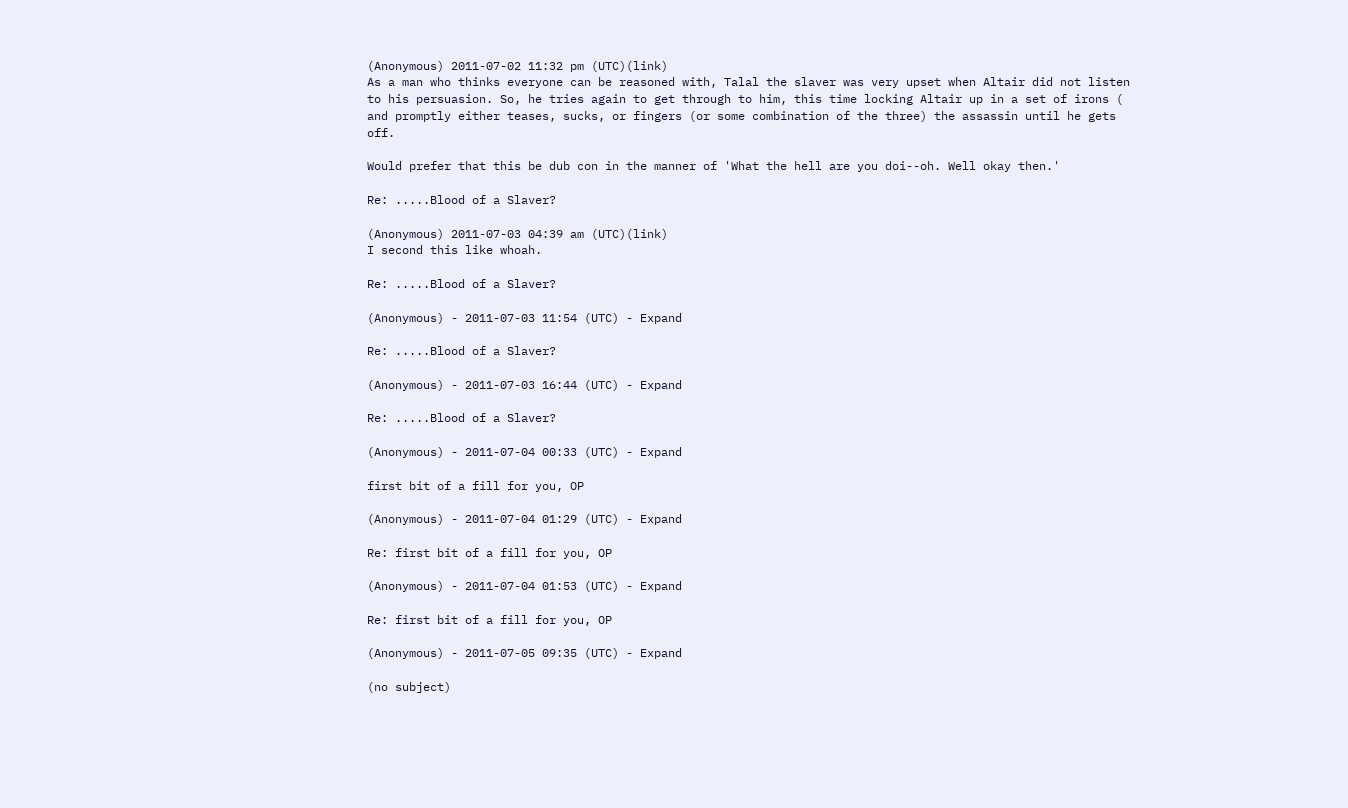(Anonymous) 2011-07-02 11:32 pm (UTC)(link)
As a man who thinks everyone can be reasoned with, Talal the slaver was very upset when Altair did not listen to his persuasion. So, he tries again to get through to him, this time locking Altair up in a set of irons ( and promptly either teases, sucks, or fingers (or some combination of the three) the assassin until he gets off.

Would prefer that this be dub con in the manner of 'What the hell are you doi--oh. Well okay then.'

Re: .....Blood of a Slaver?

(Anonymous) 2011-07-03 04:39 am (UTC)(link)
I second this like whoah.

Re: .....Blood of a Slaver?

(Anonymous) - 2011-07-03 11:54 (UTC) - Expand

Re: .....Blood of a Slaver?

(Anonymous) - 2011-07-03 16:44 (UTC) - Expand

Re: .....Blood of a Slaver?

(Anonymous) - 2011-07-04 00:33 (UTC) - Expand

first bit of a fill for you, OP

(Anonymous) - 2011-07-04 01:29 (UTC) - Expand

Re: first bit of a fill for you, OP

(Anonymous) - 2011-07-04 01:53 (UTC) - Expand

Re: first bit of a fill for you, OP

(Anonymous) - 2011-07-05 09:35 (UTC) - Expand

(no subject)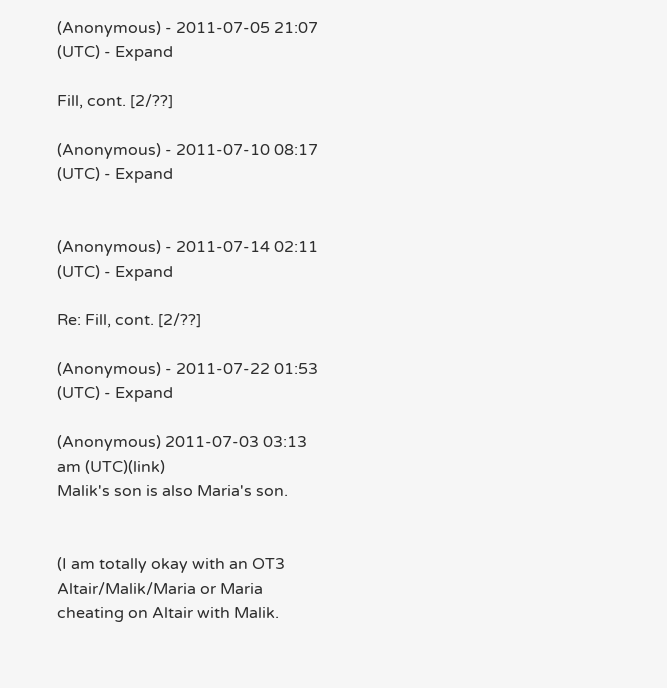(Anonymous) - 2011-07-05 21:07 (UTC) - Expand

Fill, cont. [2/??]

(Anonymous) - 2011-07-10 08:17 (UTC) - Expand


(Anonymous) - 2011-07-14 02:11 (UTC) - Expand

Re: Fill, cont. [2/??]

(Anonymous) - 2011-07-22 01:53 (UTC) - Expand

(Anonymous) 2011-07-03 03:13 am (UTC)(link)
Malik's son is also Maria's son.


(I am totally okay with an OT3 Altair/Malik/Maria or Maria cheating on Altair with Malik.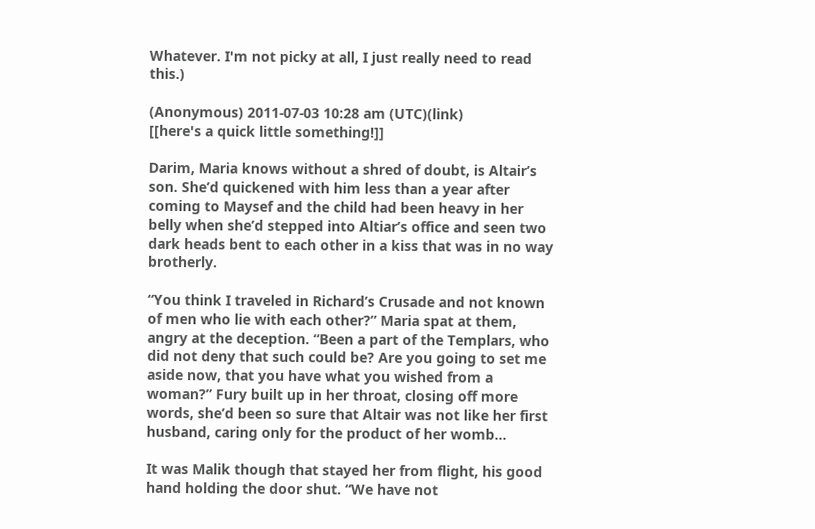Whatever. I'm not picky at all, I just really need to read this.)

(Anonymous) 2011-07-03 10:28 am (UTC)(link)
[[here's a quick little something!]]

Darim, Maria knows without a shred of doubt, is Altair’s son. She’d quickened with him less than a year after coming to Maysef and the child had been heavy in her belly when she’d stepped into Altiar’s office and seen two dark heads bent to each other in a kiss that was in no way brotherly.

“You think I traveled in Richard’s Crusade and not known of men who lie with each other?” Maria spat at them, angry at the deception. “Been a part of the Templars, who did not deny that such could be? Are you going to set me aside now, that you have what you wished from a woman?” Fury built up in her throat, closing off more words, she’d been so sure that Altair was not like her first husband, caring only for the product of her womb…

It was Malik though that stayed her from flight, his good hand holding the door shut. “We have not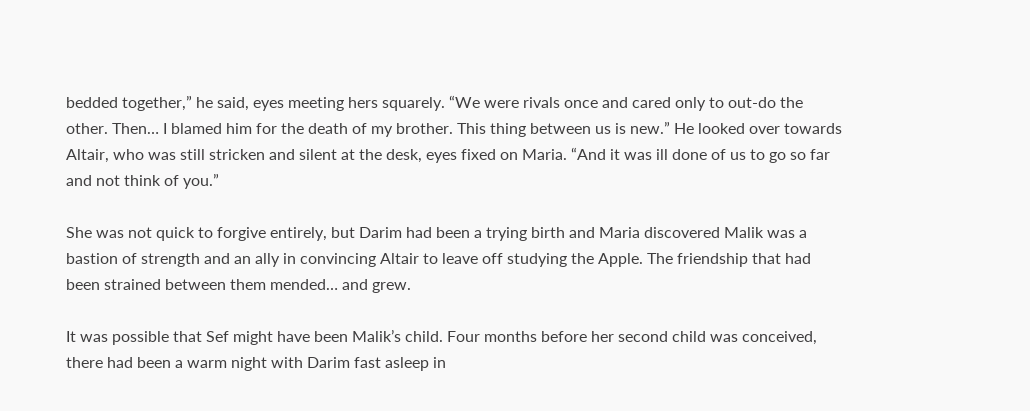bedded together,” he said, eyes meeting hers squarely. “We were rivals once and cared only to out-do the other. Then… I blamed him for the death of my brother. This thing between us is new.” He looked over towards Altair, who was still stricken and silent at the desk, eyes fixed on Maria. “And it was ill done of us to go so far and not think of you.”

She was not quick to forgive entirely, but Darim had been a trying birth and Maria discovered Malik was a bastion of strength and an ally in convincing Altair to leave off studying the Apple. The friendship that had been strained between them mended… and grew.

It was possible that Sef might have been Malik’s child. Four months before her second child was conceived, there had been a warm night with Darim fast asleep in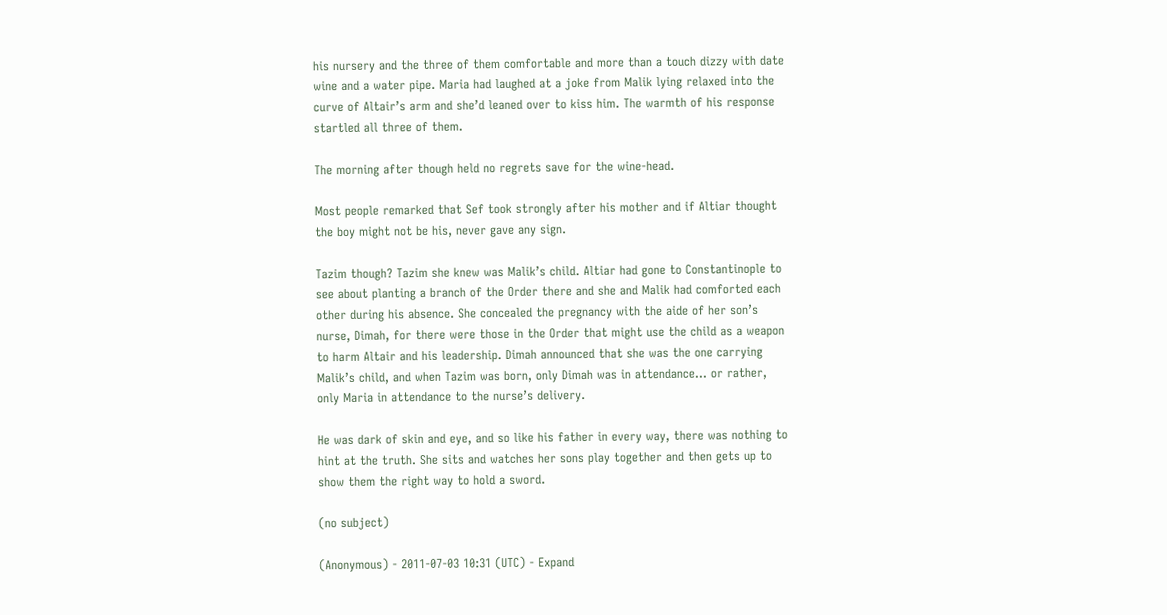his nursery and the three of them comfortable and more than a touch dizzy with date wine and a water pipe. Maria had laughed at a joke from Malik lying relaxed into the curve of Altair’s arm and she’d leaned over to kiss him. The warmth of his response startled all three of them.

The morning after though held no regrets save for the wine-head.

Most people remarked that Sef took strongly after his mother and if Altiar thought the boy might not be his, never gave any sign.

Tazim though? Tazim she knew was Malik’s child. Altiar had gone to Constantinople to see about planting a branch of the Order there and she and Malik had comforted each other during his absence. She concealed the pregnancy with the aide of her son’s nurse, Dimah, for there were those in the Order that might use the child as a weapon to harm Altair and his leadership. Dimah announced that she was the one carrying Malik’s child, and when Tazim was born, only Dimah was in attendance… or rather, only Maria in attendance to the nurse’s delivery.

He was dark of skin and eye, and so like his father in every way, there was nothing to hint at the truth. She sits and watches her sons play together and then gets up to show them the right way to hold a sword.

(no subject)

(Anonymous) - 2011-07-03 10:31 (UTC) - Expand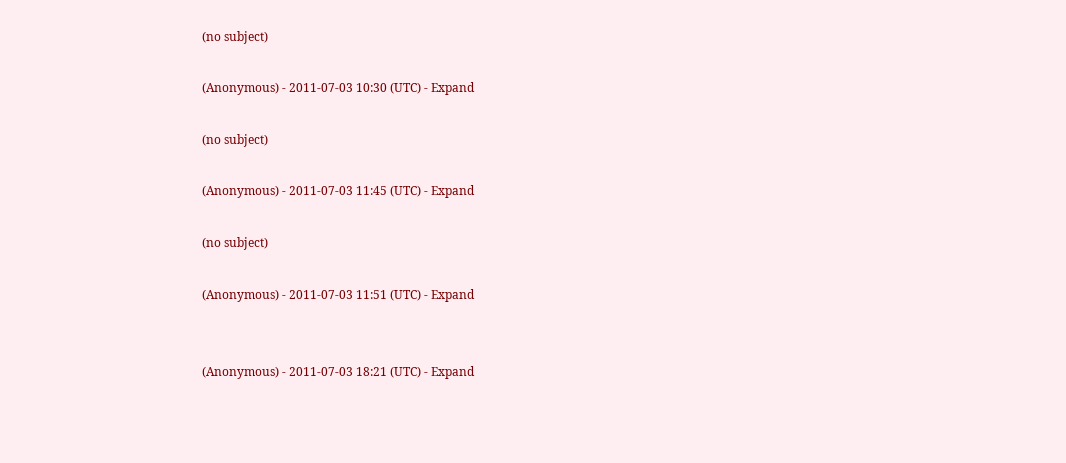(no subject)

(Anonymous) - 2011-07-03 10:30 (UTC) - Expand

(no subject)

(Anonymous) - 2011-07-03 11:45 (UTC) - Expand

(no subject)

(Anonymous) - 2011-07-03 11:51 (UTC) - Expand


(Anonymous) - 2011-07-03 18:21 (UTC) - Expand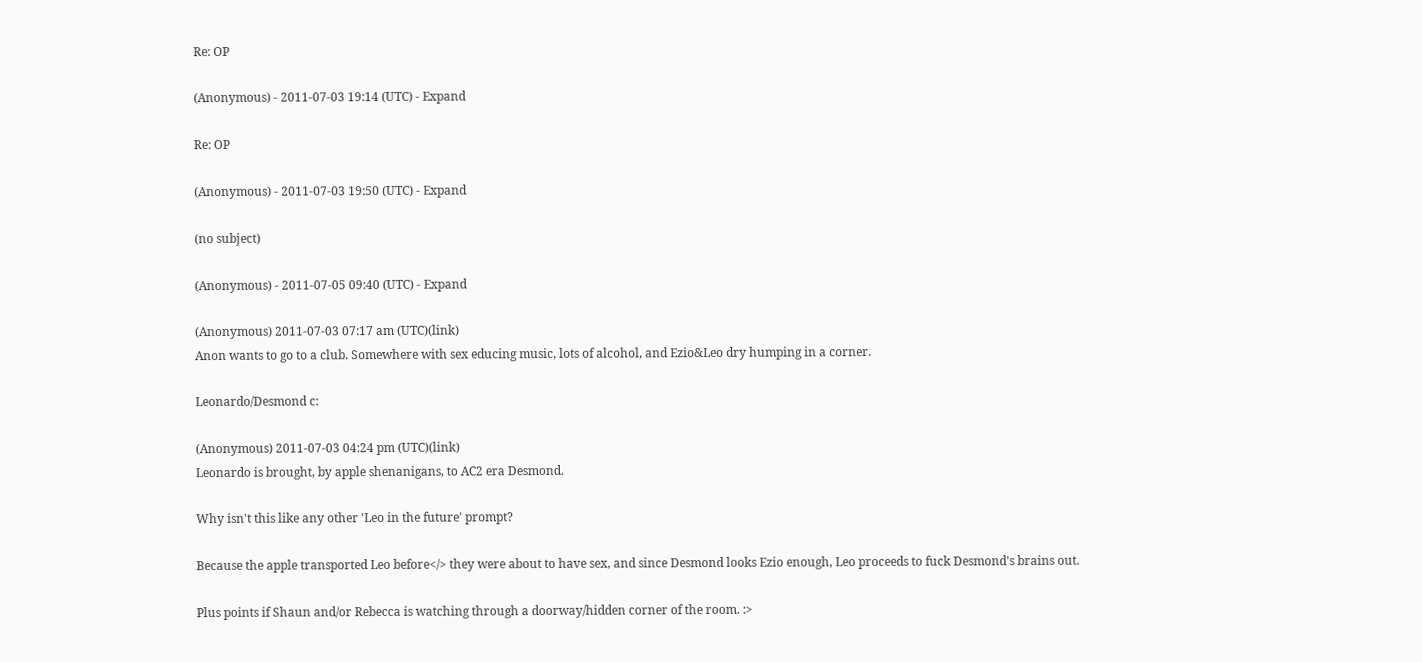Re: OP

(Anonymous) - 2011-07-03 19:14 (UTC) - Expand

Re: OP

(Anonymous) - 2011-07-03 19:50 (UTC) - Expand

(no subject)

(Anonymous) - 2011-07-05 09:40 (UTC) - Expand

(Anonymous) 2011-07-03 07:17 am (UTC)(link)
Anon wants to go to a club. Somewhere with sex educing music, lots of alcohol, and Ezio&Leo dry humping in a corner.

Leonardo/Desmond c:

(Anonymous) 2011-07-03 04:24 pm (UTC)(link)
Leonardo is brought, by apple shenanigans, to AC2 era Desmond.

Why isn't this like any other 'Leo in the future' prompt?

Because the apple transported Leo before</> they were about to have sex, and since Desmond looks Ezio enough, Leo proceeds to fuck Desmond's brains out.

Plus points if Shaun and/or Rebecca is watching through a doorway/hidden corner of the room. :>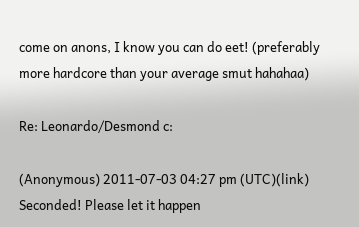come on anons, I know you can do eet! (preferably more hardcore than your average smut hahahaa)

Re: Leonardo/Desmond c:

(Anonymous) 2011-07-03 04:27 pm (UTC)(link)
Seconded! Please let it happen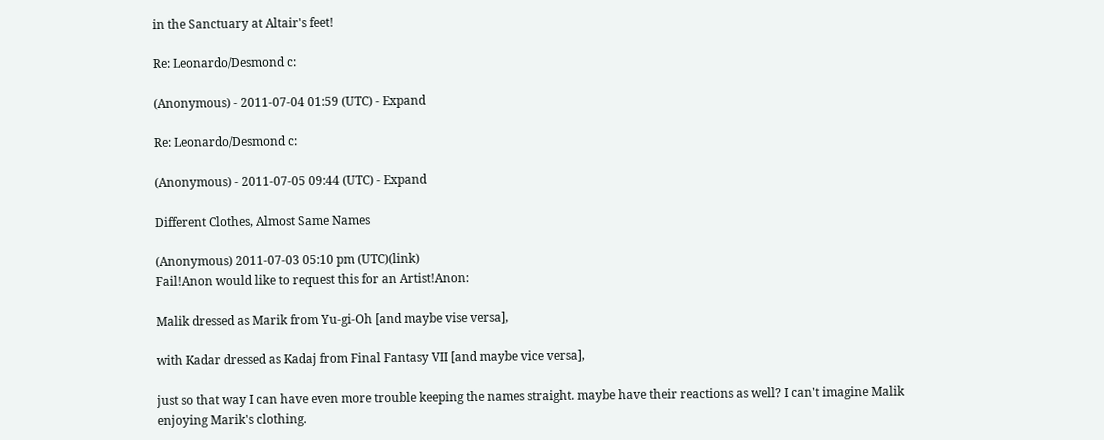in the Sanctuary at Altair's feet!

Re: Leonardo/Desmond c:

(Anonymous) - 2011-07-04 01:59 (UTC) - Expand

Re: Leonardo/Desmond c:

(Anonymous) - 2011-07-05 09:44 (UTC) - Expand

Different Clothes, Almost Same Names

(Anonymous) 2011-07-03 05:10 pm (UTC)(link)
Fail!Anon would like to request this for an Artist!Anon:

Malik dressed as Marik from Yu-gi-Oh [and maybe vise versa],

with Kadar dressed as Kadaj from Final Fantasy VII [and maybe vice versa],

just so that way I can have even more trouble keeping the names straight. maybe have their reactions as well? I can't imagine Malik enjoying Marik's clothing.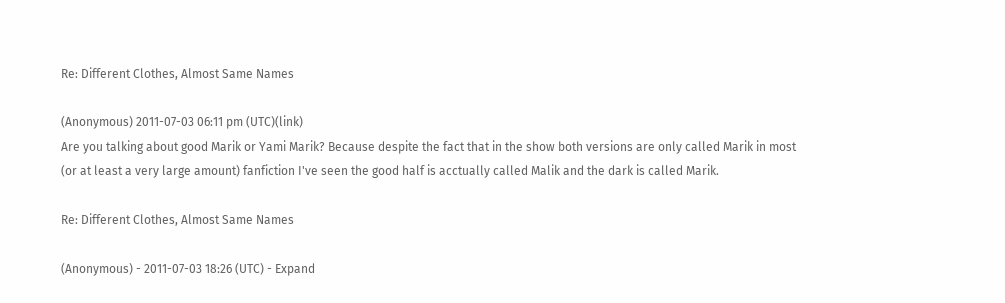Re: Different Clothes, Almost Same Names

(Anonymous) 2011-07-03 06:11 pm (UTC)(link)
Are you talking about good Marik or Yami Marik? Because despite the fact that in the show both versions are only called Marik in most (or at least a very large amount) fanfiction I've seen the good half is acctually called Malik and the dark is called Marik.

Re: Different Clothes, Almost Same Names

(Anonymous) - 2011-07-03 18:26 (UTC) - Expand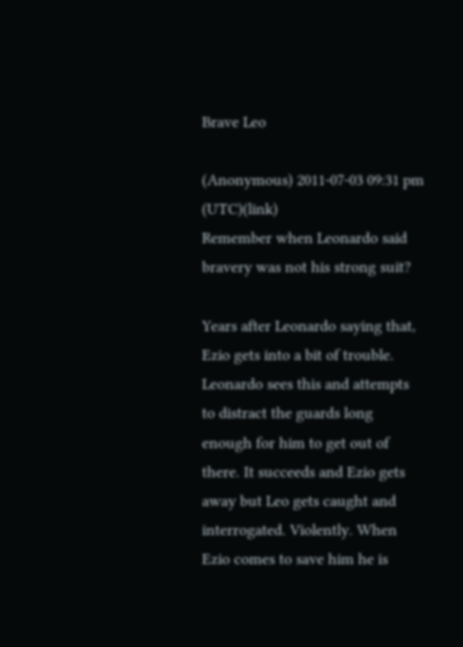Brave Leo

(Anonymous) 2011-07-03 09:31 pm (UTC)(link)
Remember when Leonardo said bravery was not his strong suit?

Years after Leonardo saying that, Ezio gets into a bit of trouble. Leonardo sees this and attempts to distract the guards long enough for him to get out of there. It succeeds and Ezio gets away but Leo gets caught and interrogated. Violently. When Ezio comes to save him he is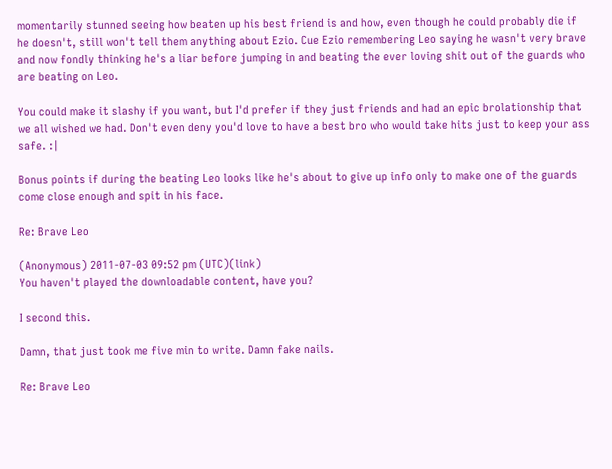momentarily stunned seeing how beaten up his best friend is and how, even though he could probably die if he doesn't, still won't tell them anything about Ezio. Cue Ezio remembering Leo saying he wasn't very brave and now fondly thinking he's a liar before jumping in and beating the ever loving shit out of the guards who are beating on Leo.

You could make it slashy if you want, but I'd prefer if they just friends and had an epic brolationship that we all wished we had. Don't even deny you'd love to have a best bro who would take hits just to keep your ass safe. :|

Bonus points if during the beating Leo looks like he's about to give up info only to make one of the guards come close enough and spit in his face.

Re: Brave Leo

(Anonymous) 2011-07-03 09:52 pm (UTC)(link)
You haven't played the downloadable content, have you?

I second this.

Damn, that just took me five min to write. Damn fake nails.

Re: Brave Leo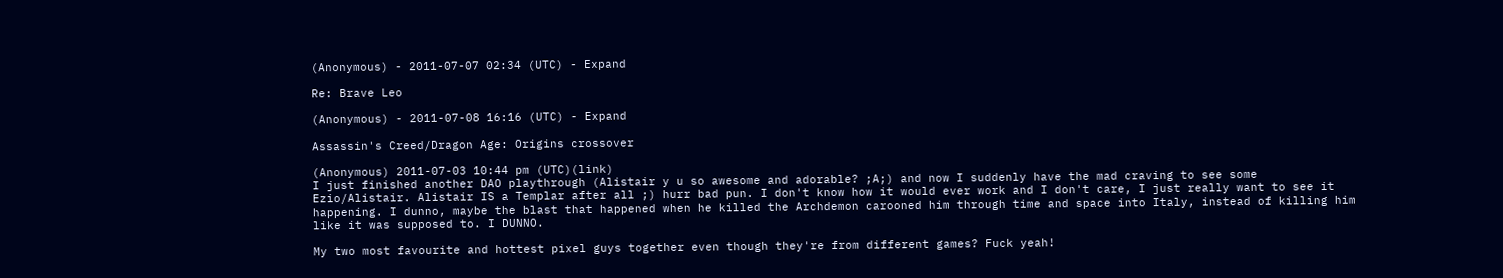(Anonymous) - 2011-07-07 02:34 (UTC) - Expand

Re: Brave Leo

(Anonymous) - 2011-07-08 16:16 (UTC) - Expand

Assassin's Creed/Dragon Age: Origins crossover

(Anonymous) 2011-07-03 10:44 pm (UTC)(link)
I just finished another DAO playthrough (Alistair y u so awesome and adorable? ;A;) and now I suddenly have the mad craving to see some Ezio/Alistair. Alistair IS a Templar after all ;) hurr bad pun. I don't know how it would ever work and I don't care, I just really want to see it happening. I dunno, maybe the blast that happened when he killed the Archdemon carooned him through time and space into Italy, instead of killing him like it was supposed to. I DUNNO.

My two most favourite and hottest pixel guys together even though they're from different games? Fuck yeah!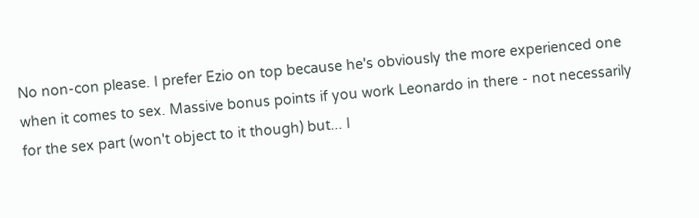No non-con please. I prefer Ezio on top because he's obviously the more experienced one when it comes to sex. Massive bonus points if you work Leonardo in there - not necessarily for the sex part (won't object to it though) but... I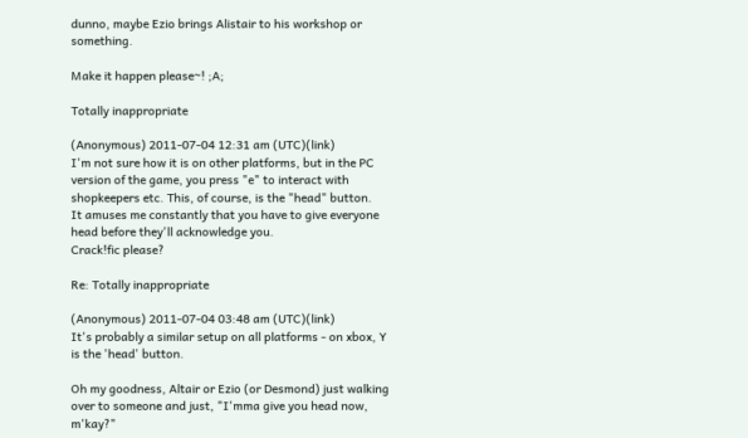dunno, maybe Ezio brings Alistair to his workshop or something.

Make it happen please~! ;A;

Totally inappropriate

(Anonymous) 2011-07-04 12:31 am (UTC)(link)
I'm not sure how it is on other platforms, but in the PC version of the game, you press "e" to interact with shopkeepers etc. This, of course, is the "head" button.
It amuses me constantly that you have to give everyone head before they'll acknowledge you.
Crack!fic please?

Re: Totally inappropriate

(Anonymous) 2011-07-04 03:48 am (UTC)(link)
It's probably a similar setup on all platforms - on xbox, Y is the 'head' button.

Oh my goodness, Altair or Ezio (or Desmond) just walking over to someone and just, "I'mma give you head now, m'kay?"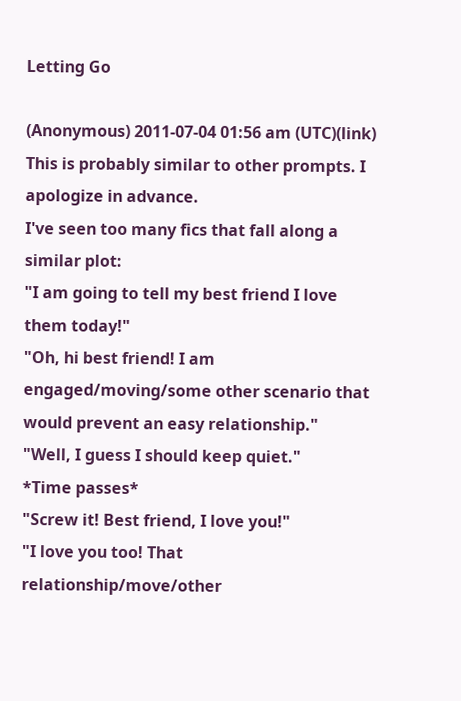Letting Go

(Anonymous) 2011-07-04 01:56 am (UTC)(link)
This is probably similar to other prompts. I apologize in advance.
I've seen too many fics that fall along a similar plot:
"I am going to tell my best friend I love them today!"
"Oh, hi best friend! I am engaged/moving/some other scenario that would prevent an easy relationship."
"Well, I guess I should keep quiet."
*Time passes*
"Screw it! Best friend, I love you!"
"I love you too! That relationship/move/other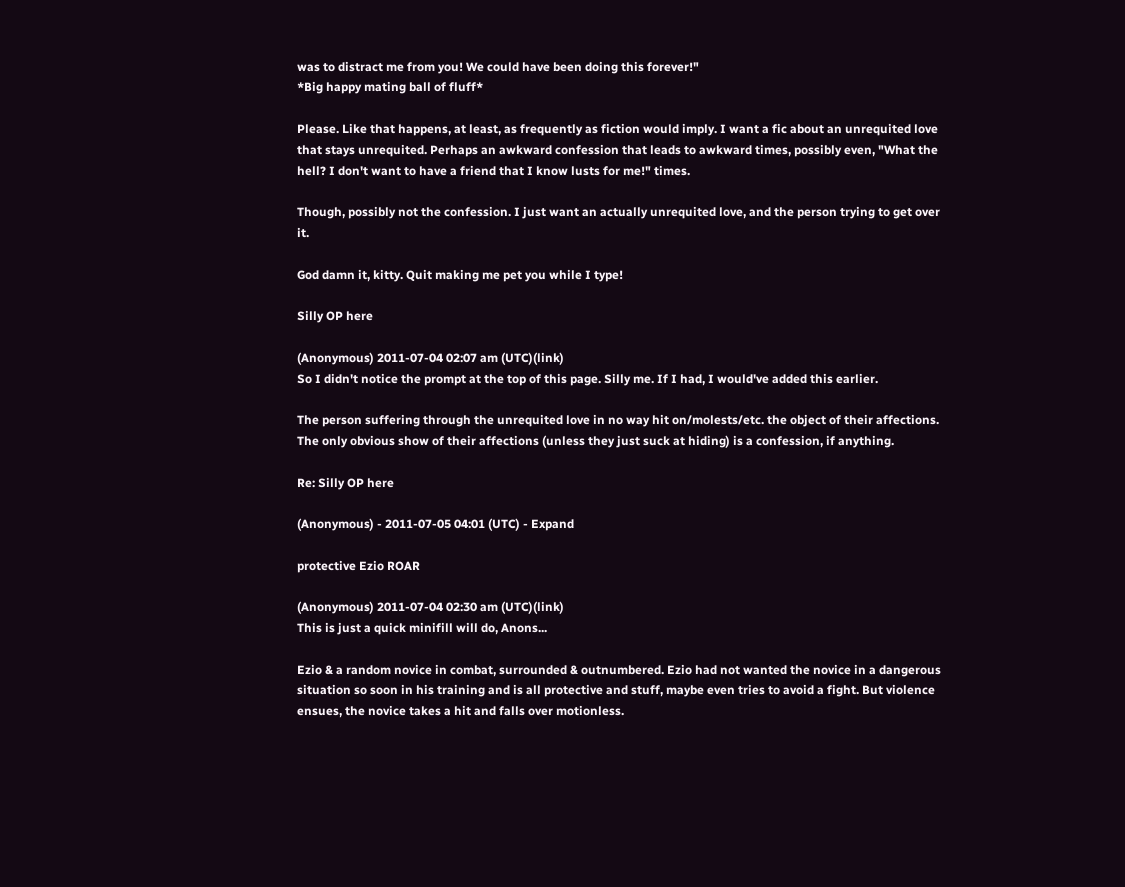was to distract me from you! We could have been doing this forever!"
*Big happy mating ball of fluff*

Please. Like that happens, at least, as frequently as fiction would imply. I want a fic about an unrequited love that stays unrequited. Perhaps an awkward confession that leads to awkward times, possibly even, "What the hell? I don't want to have a friend that I know lusts for me!" times.

Though, possibly not the confession. I just want an actually unrequited love, and the person trying to get over it.

God damn it, kitty. Quit making me pet you while I type!

Silly OP here

(Anonymous) 2011-07-04 02:07 am (UTC)(link)
So I didn't notice the prompt at the top of this page. Silly me. If I had, I would've added this earlier.

The person suffering through the unrequited love in no way hit on/molests/etc. the object of their affections. The only obvious show of their affections (unless they just suck at hiding) is a confession, if anything.

Re: Silly OP here

(Anonymous) - 2011-07-05 04:01 (UTC) - Expand

protective Ezio ROAR

(Anonymous) 2011-07-04 02:30 am (UTC)(link)
This is just a quick minifill will do, Anons...

Ezio & a random novice in combat, surrounded & outnumbered. Ezio had not wanted the novice in a dangerous situation so soon in his training and is all protective and stuff, maybe even tries to avoid a fight. But violence ensues, the novice takes a hit and falls over motionless.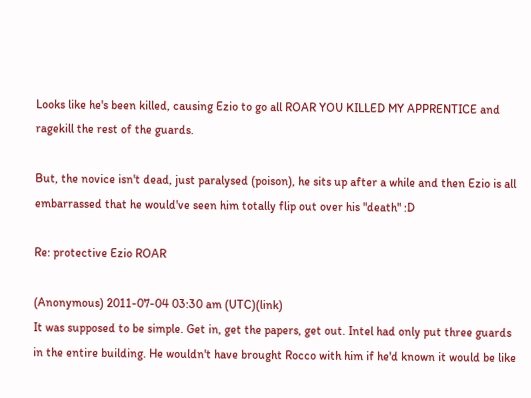Looks like he's been killed, causing Ezio to go all ROAR YOU KILLED MY APPRENTICE and ragekill the rest of the guards.

But, the novice isn't dead, just paralysed (poison), he sits up after a while and then Ezio is all embarrassed that he would've seen him totally flip out over his "death" :D

Re: protective Ezio ROAR

(Anonymous) 2011-07-04 03:30 am (UTC)(link)
It was supposed to be simple. Get in, get the papers, get out. Intel had only put three guards in the entire building. He wouldn't have brought Rocco with him if he'd known it would be like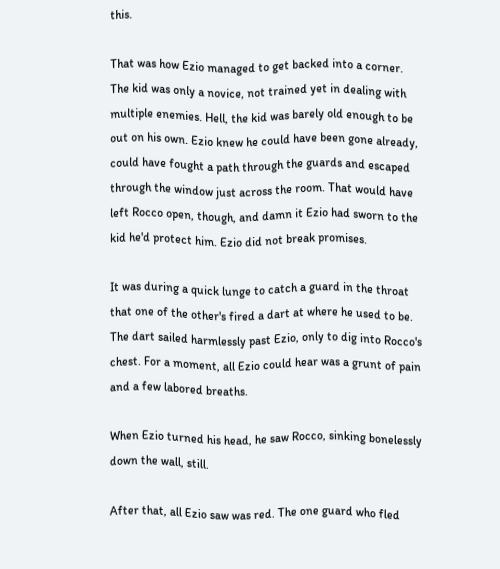this.

That was how Ezio managed to get backed into a corner. The kid was only a novice, not trained yet in dealing with multiple enemies. Hell, the kid was barely old enough to be out on his own. Ezio knew he could have been gone already, could have fought a path through the guards and escaped through the window just across the room. That would have left Rocco open, though, and damn it Ezio had sworn to the kid he'd protect him. Ezio did not break promises.

It was during a quick lunge to catch a guard in the throat that one of the other's fired a dart at where he used to be. The dart sailed harmlessly past Ezio, only to dig into Rocco's chest. For a moment, all Ezio could hear was a grunt of pain and a few labored breaths.

When Ezio turned his head, he saw Rocco, sinking bonelessly down the wall, still.

After that, all Ezio saw was red. The one guard who fled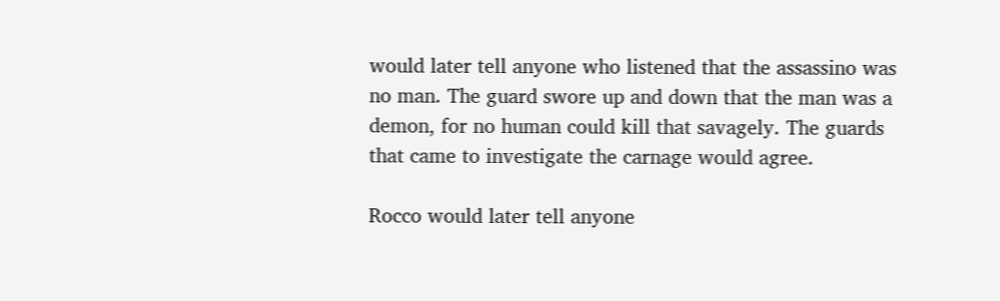would later tell anyone who listened that the assassino was no man. The guard swore up and down that the man was a demon, for no human could kill that savagely. The guards that came to investigate the carnage would agree.

Rocco would later tell anyone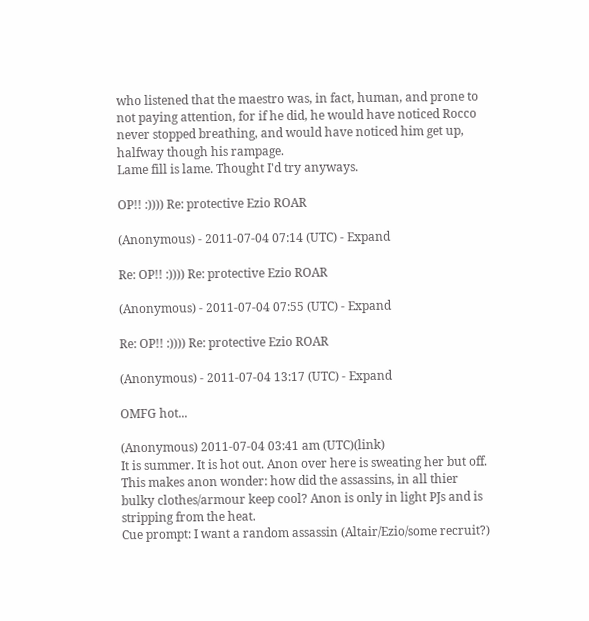who listened that the maestro was, in fact, human, and prone to not paying attention, for if he did, he would have noticed Rocco never stopped breathing, and would have noticed him get up, halfway though his rampage.
Lame fill is lame. Thought I'd try anyways.

OP!! :)))) Re: protective Ezio ROAR

(Anonymous) - 2011-07-04 07:14 (UTC) - Expand

Re: OP!! :)))) Re: protective Ezio ROAR

(Anonymous) - 2011-07-04 07:55 (UTC) - Expand

Re: OP!! :)))) Re: protective Ezio ROAR

(Anonymous) - 2011-07-04 13:17 (UTC) - Expand

OMFG hot...

(Anonymous) 2011-07-04 03:41 am (UTC)(link)
It is summer. It is hot out. Anon over here is sweating her but off.
This makes anon wonder: how did the assassins, in all thier bulky clothes/armour keep cool? Anon is only in light PJs and is stripping from the heat.
Cue prompt: I want a random assassin (Altair/Ezio/some recruit?)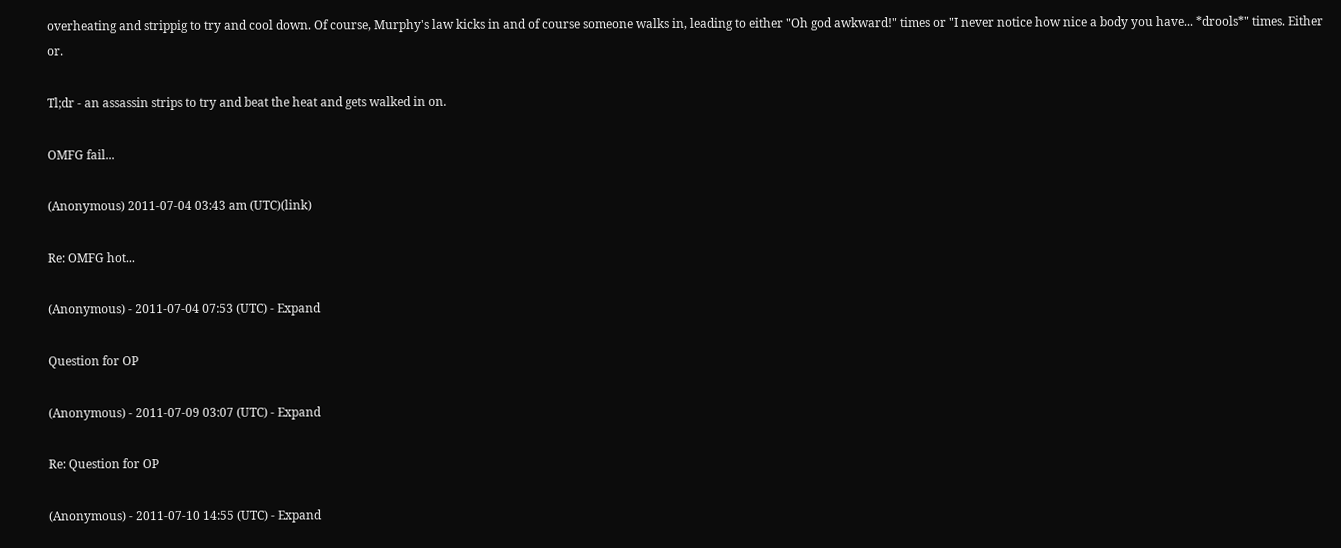overheating and strippig to try and cool down. Of course, Murphy's law kicks in and of course someone walks in, leading to either "Oh god awkward!" times or "I never notice how nice a body you have... *drools*" times. Either or.

Tl;dr - an assassin strips to try and beat the heat and gets walked in on.

OMFG fail...

(Anonymous) 2011-07-04 03:43 am (UTC)(link)

Re: OMFG hot...

(Anonymous) - 2011-07-04 07:53 (UTC) - Expand

Question for OP

(Anonymous) - 2011-07-09 03:07 (UTC) - Expand

Re: Question for OP

(Anonymous) - 2011-07-10 14:55 (UTC) - Expand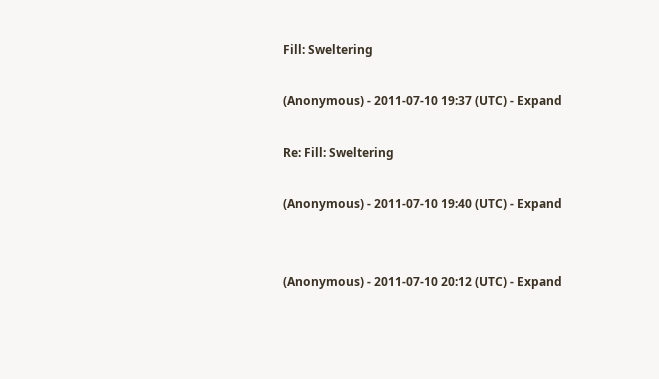Fill: Sweltering

(Anonymous) - 2011-07-10 19:37 (UTC) - Expand

Re: Fill: Sweltering

(Anonymous) - 2011-07-10 19:40 (UTC) - Expand


(Anonymous) - 2011-07-10 20:12 (UTC) - Expand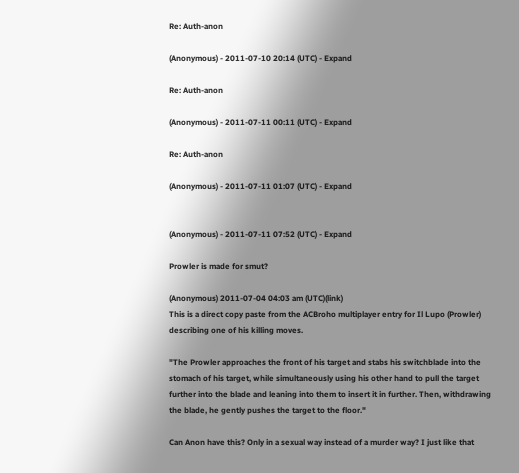Re: Auth-anon

(Anonymous) - 2011-07-10 20:14 (UTC) - Expand

Re: Auth-anon

(Anonymous) - 2011-07-11 00:11 (UTC) - Expand

Re: Auth-anon

(Anonymous) - 2011-07-11 01:07 (UTC) - Expand


(Anonymous) - 2011-07-11 07:52 (UTC) - Expand

Prowler is made for smut?

(Anonymous) 2011-07-04 04:03 am (UTC)(link)
This is a direct copy paste from the ACBroho multiplayer entry for Il Lupo (Prowler) describing one of his killing moves.

"The Prowler approaches the front of his target and stabs his switchblade into the stomach of his target, while simultaneously using his other hand to pull the target further into the blade and leaning into them to insert it in further. Then, withdrawing the blade, he gently pushes the target to the floor."

Can Anon have this? Only in a sexual way instead of a murder way? I just like that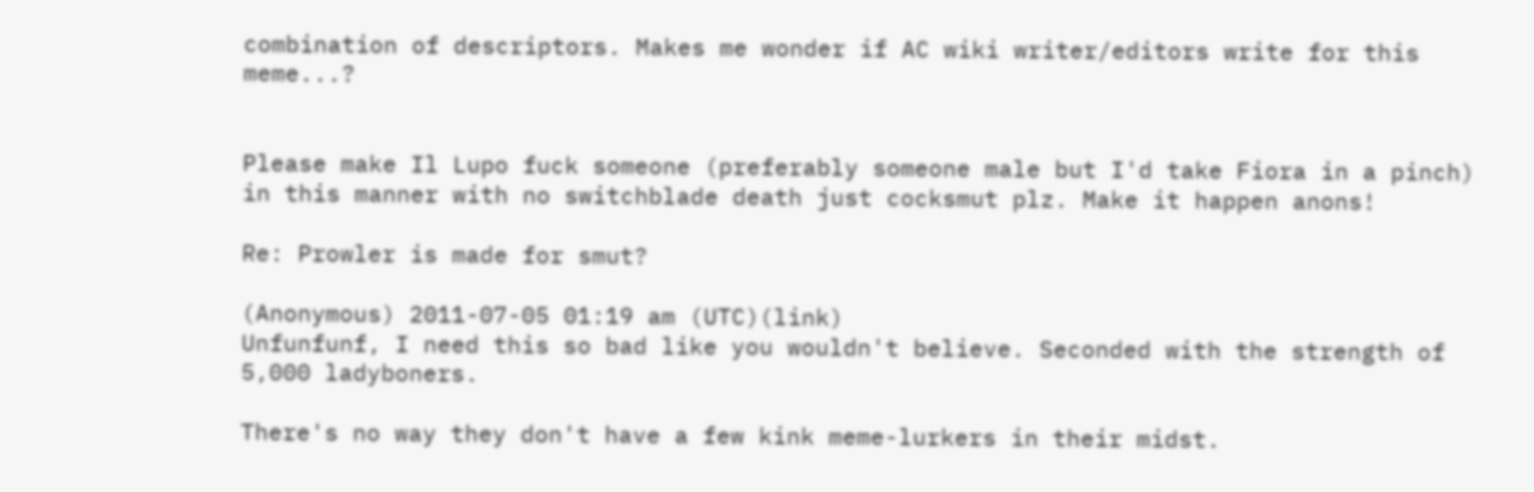combination of descriptors. Makes me wonder if AC wiki writer/editors write for this meme...?


Please make Il Lupo fuck someone (preferably someone male but I'd take Fiora in a pinch) in this manner with no switchblade death just cocksmut plz. Make it happen anons!

Re: Prowler is made for smut?

(Anonymous) 2011-07-05 01:19 am (UTC)(link)
Unfunfunf, I need this so bad like you wouldn't believe. Seconded with the strength of 5,000 ladyboners.

There's no way they don't have a few kink meme-lurkers in their midst.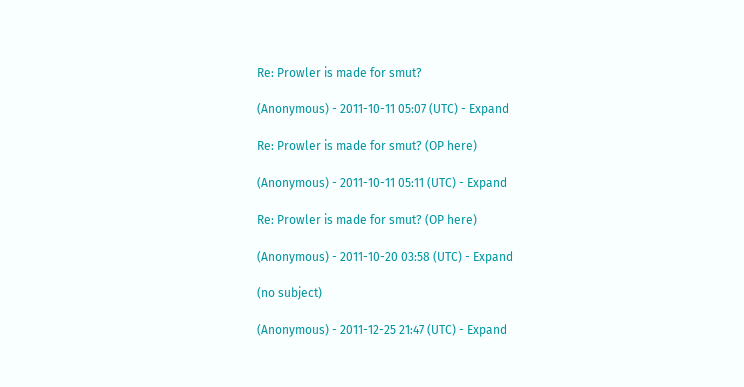Re: Prowler is made for smut?

(Anonymous) - 2011-10-11 05:07 (UTC) - Expand

Re: Prowler is made for smut? (OP here)

(Anonymous) - 2011-10-11 05:11 (UTC) - Expand

Re: Prowler is made for smut? (OP here)

(Anonymous) - 2011-10-20 03:58 (UTC) - Expand

(no subject)

(Anonymous) - 2011-12-25 21:47 (UTC) - Expand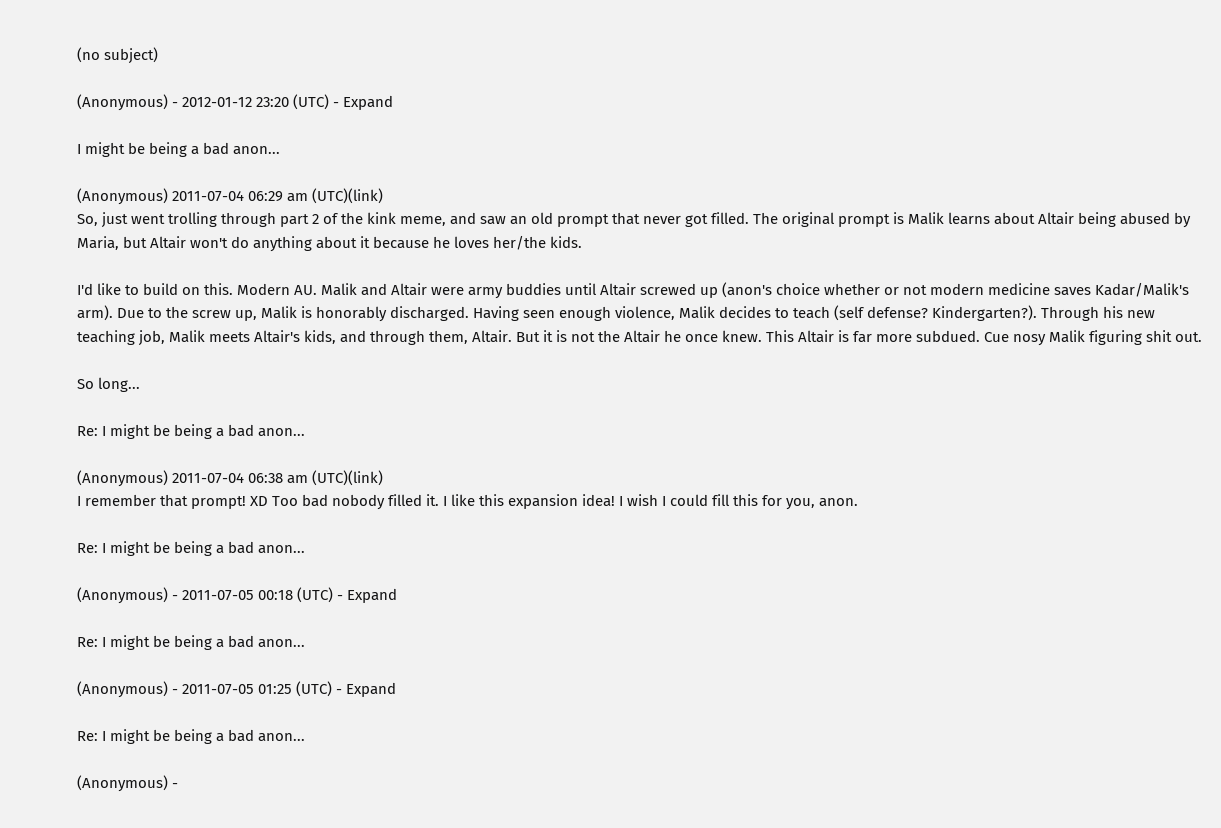(no subject)

(Anonymous) - 2012-01-12 23:20 (UTC) - Expand

I might be being a bad anon...

(Anonymous) 2011-07-04 06:29 am (UTC)(link)
So, just went trolling through part 2 of the kink meme, and saw an old prompt that never got filled. The original prompt is Malik learns about Altair being abused by Maria, but Altair won't do anything about it because he loves her/the kids.

I'd like to build on this. Modern AU. Malik and Altair were army buddies until Altair screwed up (anon's choice whether or not modern medicine saves Kadar/Malik's arm). Due to the screw up, Malik is honorably discharged. Having seen enough violence, Malik decides to teach (self defense? Kindergarten?). Through his new teaching job, Malik meets Altair's kids, and through them, Altair. But it is not the Altair he once knew. This Altair is far more subdued. Cue nosy Malik figuring shit out.

So long...

Re: I might be being a bad anon...

(Anonymous) 2011-07-04 06:38 am (UTC)(link)
I remember that prompt! XD Too bad nobody filled it. I like this expansion idea! I wish I could fill this for you, anon.

Re: I might be being a bad anon...

(Anonymous) - 2011-07-05 00:18 (UTC) - Expand

Re: I might be being a bad anon...

(Anonymous) - 2011-07-05 01:25 (UTC) - Expand

Re: I might be being a bad anon...

(Anonymous) -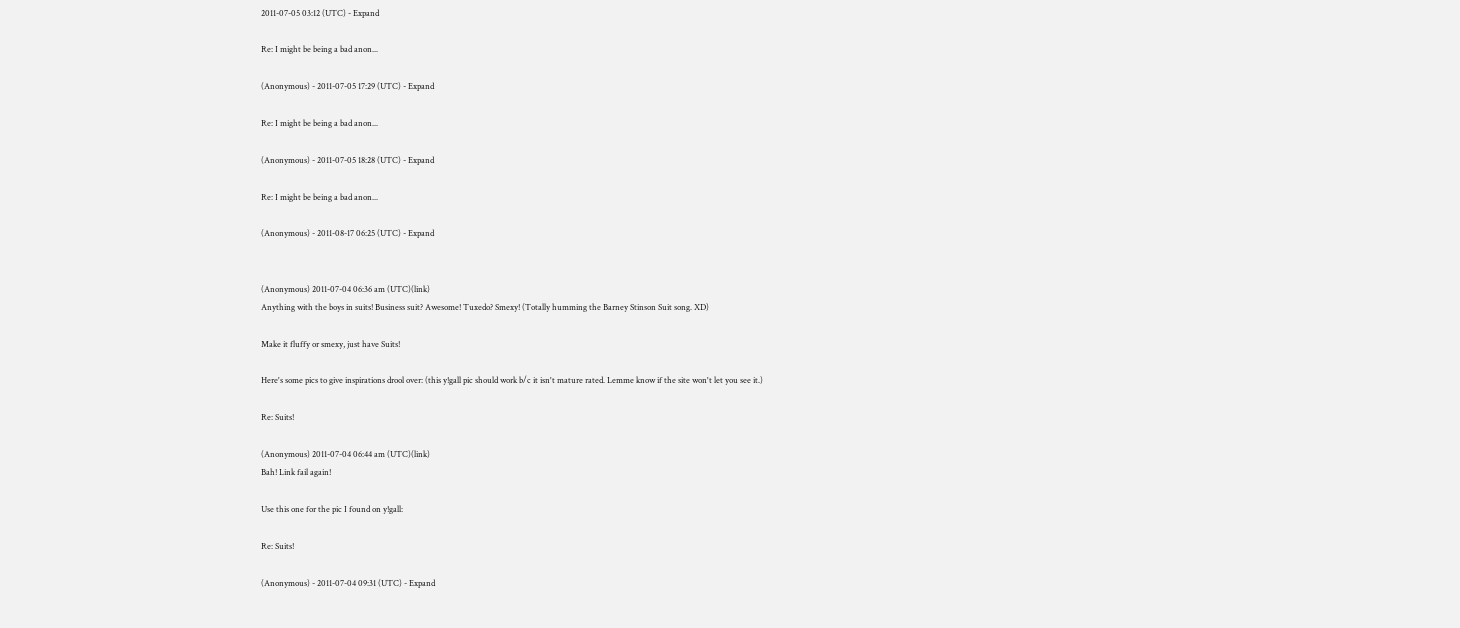2011-07-05 03:12 (UTC) - Expand

Re: I might be being a bad anon...

(Anonymous) - 2011-07-05 17:29 (UTC) - Expand

Re: I might be being a bad anon...

(Anonymous) - 2011-07-05 18:28 (UTC) - Expand

Re: I might be being a bad anon...

(Anonymous) - 2011-08-17 06:25 (UTC) - Expand


(Anonymous) 2011-07-04 06:36 am (UTC)(link)
Anything with the boys in suits! Business suit? Awesome! Tuxedo? Smexy! (Totally humming the Barney Stinson Suit song. XD)

Make it fluffy or smexy, just have Suits!

Here's some pics to give inspirations drool over: (this y!gall pic should work b/c it isn't mature rated. Lemme know if the site won't let you see it.)

Re: Suits!

(Anonymous) 2011-07-04 06:44 am (UTC)(link)
Bah! Link fail again!

Use this one for the pic I found on y!gall:

Re: Suits!

(Anonymous) - 2011-07-04 09:31 (UTC) - Expand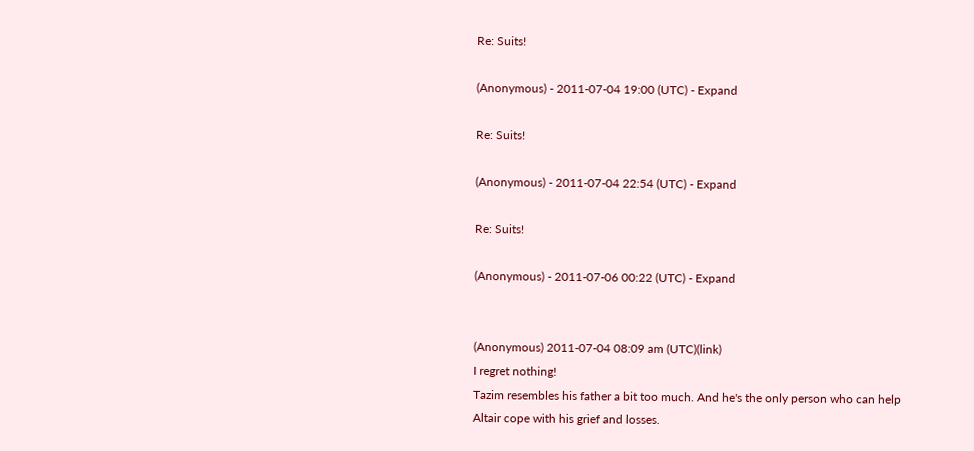Re: Suits!

(Anonymous) - 2011-07-04 19:00 (UTC) - Expand

Re: Suits!

(Anonymous) - 2011-07-04 22:54 (UTC) - Expand

Re: Suits!

(Anonymous) - 2011-07-06 00:22 (UTC) - Expand


(Anonymous) 2011-07-04 08:09 am (UTC)(link)
I regret nothing!
Tazim resembles his father a bit too much. And he's the only person who can help Altair cope with his grief and losses.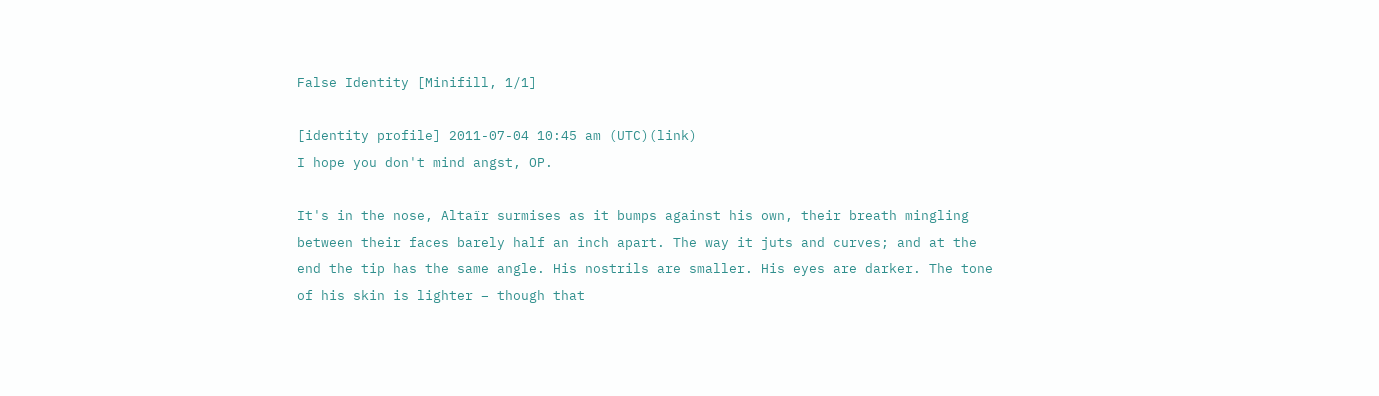False Identity [Minifill, 1/1]

[identity profile] 2011-07-04 10:45 am (UTC)(link)
I hope you don't mind angst, OP.

It's in the nose, Altaïr surmises as it bumps against his own, their breath mingling between their faces barely half an inch apart. The way it juts and curves; and at the end the tip has the same angle. His nostrils are smaller. His eyes are darker. The tone of his skin is lighter – though that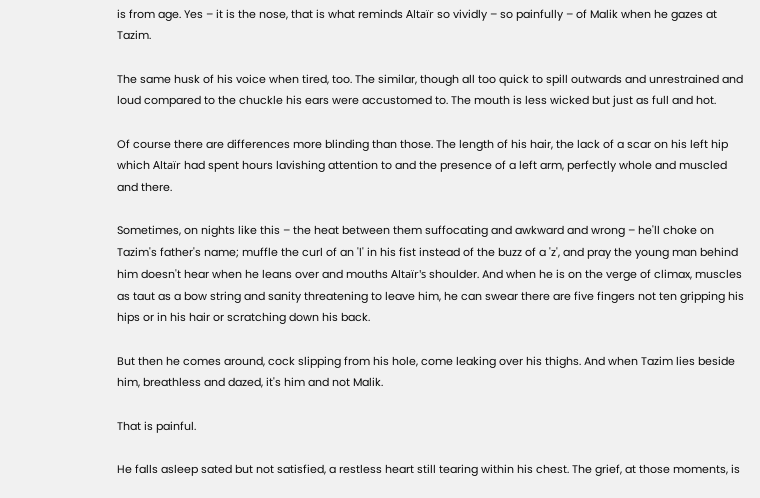is from age. Yes – it is the nose, that is what reminds Altaïr so vividly – so painfully – of Malik when he gazes at Tazim.

The same husk of his voice when tired, too. The similar, though all too quick to spill outwards and unrestrained and loud compared to the chuckle his ears were accustomed to. The mouth is less wicked but just as full and hot.

Of course there are differences more blinding than those. The length of his hair, the lack of a scar on his left hip which Altaïr had spent hours lavishing attention to and the presence of a left arm, perfectly whole and muscled and there.

Sometimes, on nights like this – the heat between them suffocating and awkward and wrong – he'll choke on Tazim's father's name; muffle the curl of an 'l' in his fist instead of the buzz of a 'z', and pray the young man behind him doesn't hear when he leans over and mouths Altaïr's shoulder. And when he is on the verge of climax, muscles as taut as a bow string and sanity threatening to leave him, he can swear there are five fingers not ten gripping his hips or in his hair or scratching down his back.

But then he comes around, cock slipping from his hole, come leaking over his thighs. And when Tazim lies beside him, breathless and dazed, it's him and not Malik.

That is painful.

He falls asleep sated but not satisfied, a restless heart still tearing within his chest. The grief, at those moments, is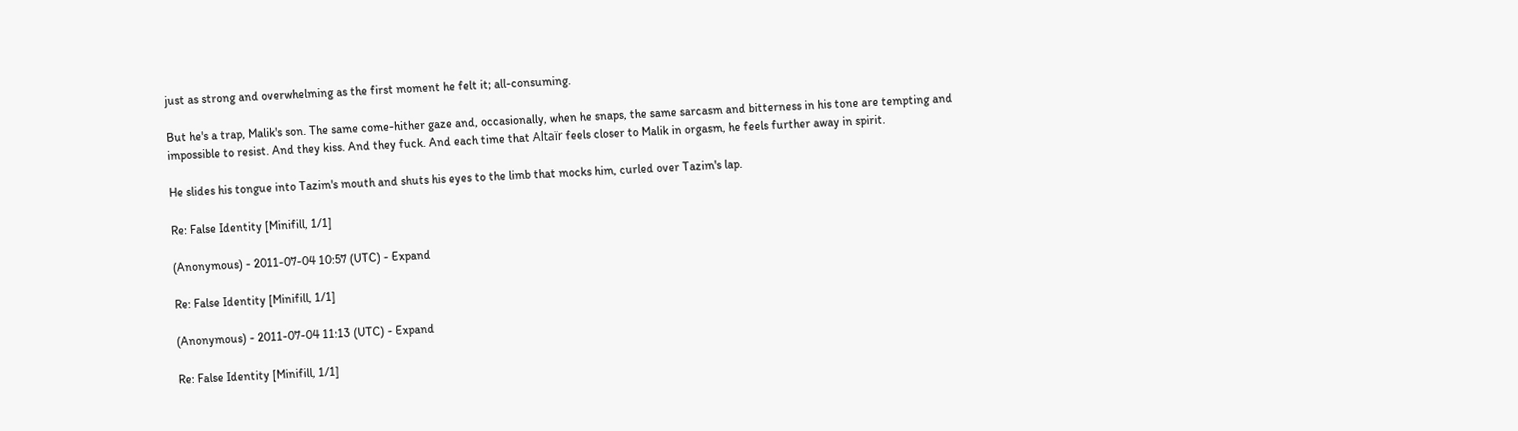just as strong and overwhelming as the first moment he felt it; all-consuming.

But he's a trap, Malik's son. The same come-hither gaze and, occasionally, when he snaps, the same sarcasm and bitterness in his tone are tempting and impossible to resist. And they kiss. And they fuck. And each time that Altaïr feels closer to Malik in orgasm, he feels further away in spirit.

He slides his tongue into Tazim's mouth and shuts his eyes to the limb that mocks him, curled over Tazim's lap.

Re: False Identity [Minifill, 1/1]

(Anonymous) - 2011-07-04 10:57 (UTC) - Expand

Re: False Identity [Minifill, 1/1]

(Anonymous) - 2011-07-04 11:13 (UTC) - Expand

Re: False Identity [Minifill, 1/1]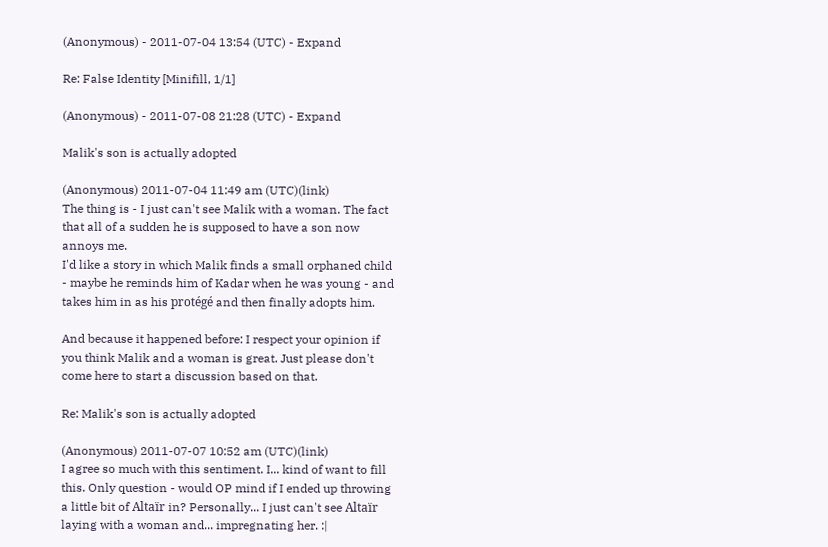(Anonymous) - 2011-07-04 13:54 (UTC) - Expand

Re: False Identity [Minifill, 1/1]

(Anonymous) - 2011-07-08 21:28 (UTC) - Expand

Malik's son is actually adopted

(Anonymous) 2011-07-04 11:49 am (UTC)(link)
The thing is - I just can't see Malik with a woman. The fact that all of a sudden he is supposed to have a son now annoys me.
I'd like a story in which Malik finds a small orphaned child - maybe he reminds him of Kadar when he was young - and takes him in as his protégé and then finally adopts him.

And because it happened before: I respect your opinion if you think Malik and a woman is great. Just please don't come here to start a discussion based on that.

Re: Malik's son is actually adopted

(Anonymous) 2011-07-07 10:52 am (UTC)(link)
I agree so much with this sentiment. I... kind of want to fill this. Only question - would OP mind if I ended up throwing a little bit of Altaïr in? Personally... I just can't see Altaïr laying with a woman and... impregnating her. :|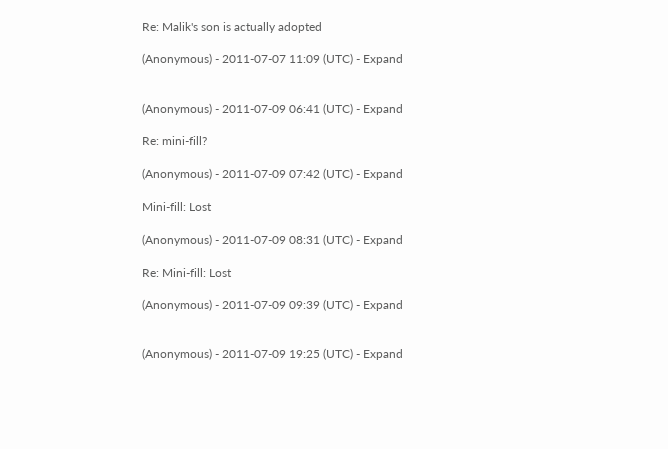Re: Malik's son is actually adopted

(Anonymous) - 2011-07-07 11:09 (UTC) - Expand


(Anonymous) - 2011-07-09 06:41 (UTC) - Expand

Re: mini-fill?

(Anonymous) - 2011-07-09 07:42 (UTC) - Expand

Mini-fill: Lost

(Anonymous) - 2011-07-09 08:31 (UTC) - Expand

Re: Mini-fill: Lost

(Anonymous) - 2011-07-09 09:39 (UTC) - Expand


(Anonymous) - 2011-07-09 19:25 (UTC) - Expand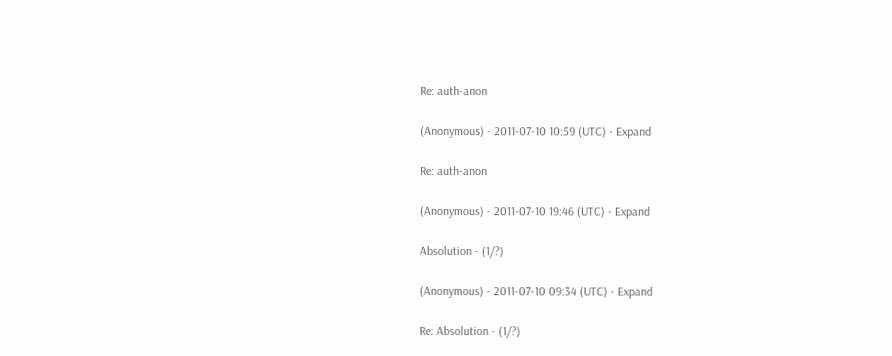Re: auth-anon

(Anonymous) - 2011-07-10 10:59 (UTC) - Expand

Re: auth-anon

(Anonymous) - 2011-07-10 19:46 (UTC) - Expand

Absolution - (1/?)

(Anonymous) - 2011-07-10 09:34 (UTC) - Expand

Re: Absolution - (1/?)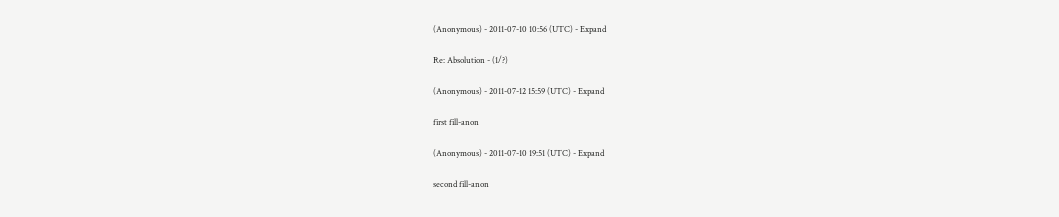(Anonymous) - 2011-07-10 10:56 (UTC) - Expand

Re: Absolution - (1/?)

(Anonymous) - 2011-07-12 15:59 (UTC) - Expand

first fill-anon

(Anonymous) - 2011-07-10 19:51 (UTC) - Expand

second fill-anon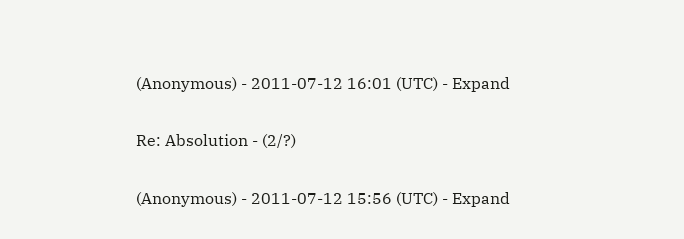(Anonymous) - 2011-07-12 16:01 (UTC) - Expand

Re: Absolution - (2/?)

(Anonymous) - 2011-07-12 15:56 (UTC) - Expand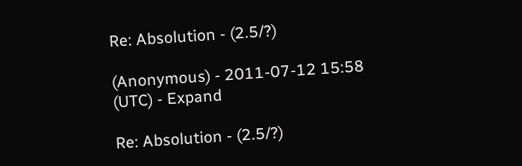Re: Absolution - (2.5/?)

(Anonymous) - 2011-07-12 15:58 (UTC) - Expand

Re: Absolution - (2.5/?)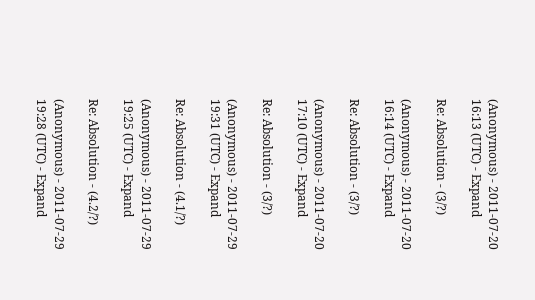(Anonymous) - 2011-07-20 16:13 (UTC) - Expand

Re: Absolution - (3/?)

(Anonymous) - 2011-07-20 16:14 (UTC) - Expand

Re: Absolution - (3/?)

(Anonymous) - 2011-07-20 17:10 (UTC) - Expand

Re: Absolution - (3/?)

(Anonymous) - 2011-07-29 19:31 (UTC) - Expand

Re: Absolution - (4.1/?)

(Anonymous) - 2011-07-29 19:25 (UTC) - Expand

Re: Absolution - (4.2/?)

(Anonymous) - 2011-07-29 19:28 (UTC) - Expand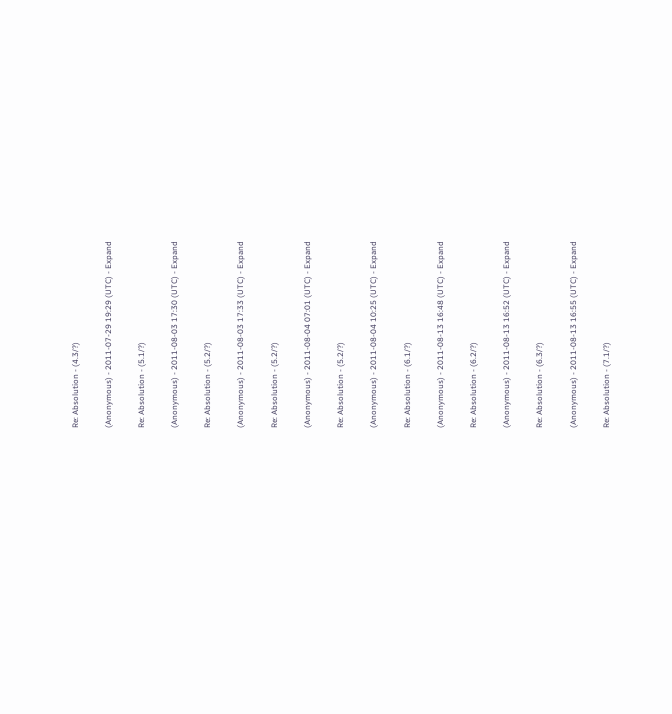Re: Absolution - (4.3/?)

(Anonymous) - 2011-07-29 19:29 (UTC) - Expand

Re: Absolution - (5.1/?)

(Anonymous) - 2011-08-03 17:30 (UTC) - Expand

Re: Absolution - (5.2/?)

(Anonymous) - 2011-08-03 17:33 (UTC) - Expand

Re: Absolution - (5.2/?)

(Anonymous) - 2011-08-04 07:01 (UTC) - Expand

Re: Absolution - (5.2/?)

(Anonymous) - 2011-08-04 10:25 (UTC) - Expand

Re: Absolution - (6.1/?)

(Anonymous) - 2011-08-13 16:48 (UTC) - Expand

Re: Absolution - (6.2/?)

(Anonymous) - 2011-08-13 16:52 (UTC) - Expand

Re: Absolution - (6.3/?)

(Anonymous) - 2011-08-13 16:55 (UTC) - Expand

Re: Absolution - (7.1/?)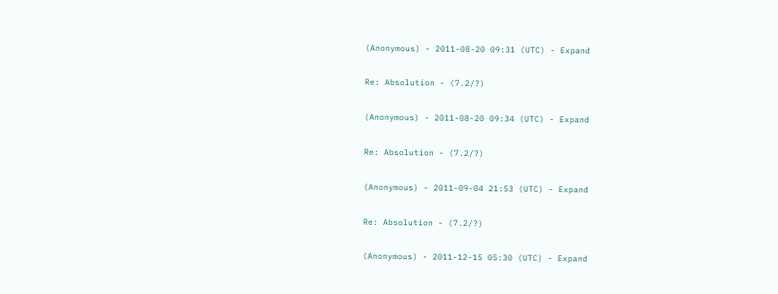(Anonymous) - 2011-08-20 09:31 (UTC) - Expand

Re: Absolution - (7.2/?)

(Anonymous) - 2011-08-20 09:34 (UTC) - Expand

Re: Absolution - (7.2/?)

(Anonymous) - 2011-09-04 21:53 (UTC) - Expand

Re: Absolution - (7.2/?)

(Anonymous) - 2011-12-15 05:30 (UTC) - Expand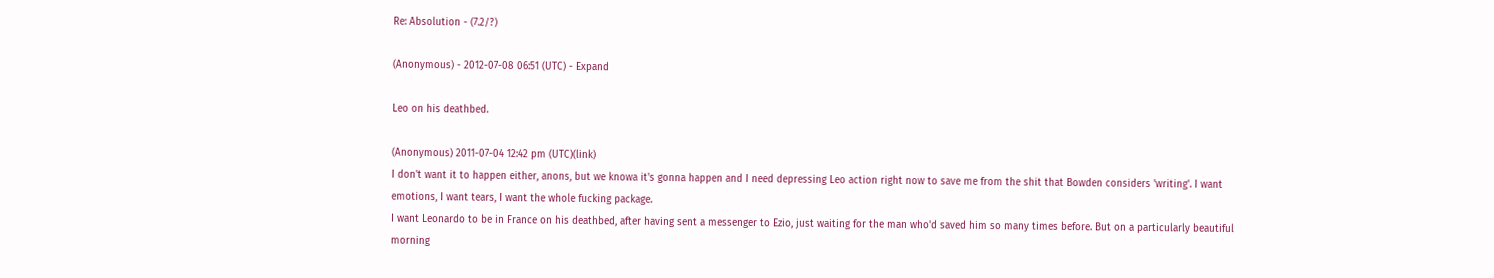Re: Absolution - (7.2/?)

(Anonymous) - 2012-07-08 06:51 (UTC) - Expand

Leo on his deathbed.

(Anonymous) 2011-07-04 12:42 pm (UTC)(link)
I don't want it to happen either, anons, but we knowa it's gonna happen and I need depressing Leo action right now to save me from the shit that Bowden considers 'writing'. I want emotions, I want tears, I want the whole fucking package.
I want Leonardo to be in France on his deathbed, after having sent a messenger to Ezio, just waiting for the man who'd saved him so many times before. But on a particularly beautiful morning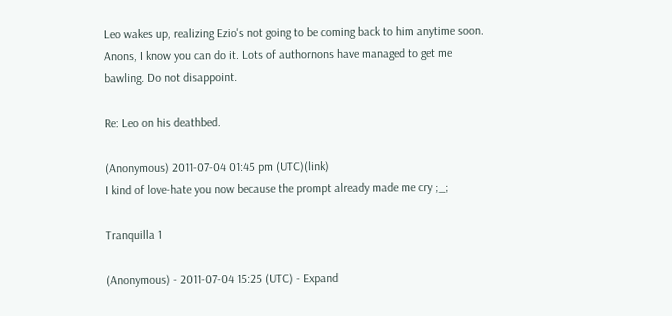Leo wakes up, realizing Ezio's not going to be coming back to him anytime soon.
Anons, I know you can do it. Lots of authornons have managed to get me bawling. Do not disappoint.

Re: Leo on his deathbed.

(Anonymous) 2011-07-04 01:45 pm (UTC)(link)
I kind of love-hate you now because the prompt already made me cry ;_;

Tranquilla 1

(Anonymous) - 2011-07-04 15:25 (UTC) - Expand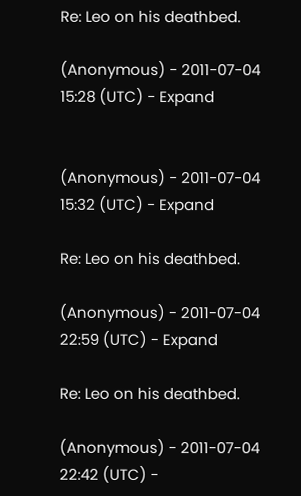Re: Leo on his deathbed.

(Anonymous) - 2011-07-04 15:28 (UTC) - Expand


(Anonymous) - 2011-07-04 15:32 (UTC) - Expand

Re: Leo on his deathbed.

(Anonymous) - 2011-07-04 22:59 (UTC) - Expand

Re: Leo on his deathbed.

(Anonymous) - 2011-07-04 22:42 (UTC) -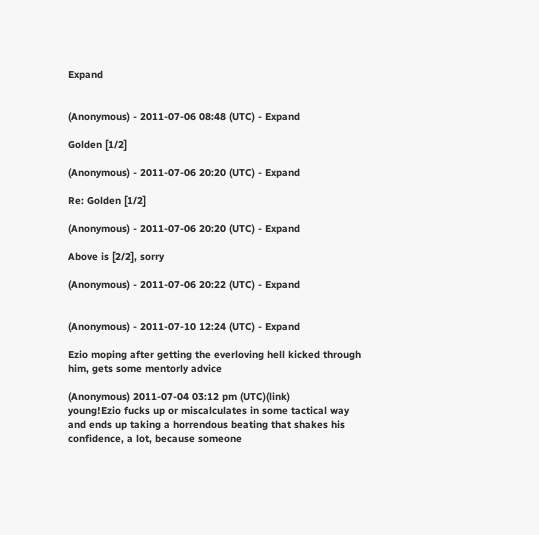Expand


(Anonymous) - 2011-07-06 08:48 (UTC) - Expand

Golden [1/2]

(Anonymous) - 2011-07-06 20:20 (UTC) - Expand

Re: Golden [1/2]

(Anonymous) - 2011-07-06 20:20 (UTC) - Expand

Above is [2/2], sorry

(Anonymous) - 2011-07-06 20:22 (UTC) - Expand


(Anonymous) - 2011-07-10 12:24 (UTC) - Expand

Ezio moping after getting the everloving hell kicked through him, gets some mentorly advice

(Anonymous) 2011-07-04 03:12 pm (UTC)(link)
young!Ezio fucks up or miscalculates in some tactical way and ends up taking a horrendous beating that shakes his confidence, a lot, because someone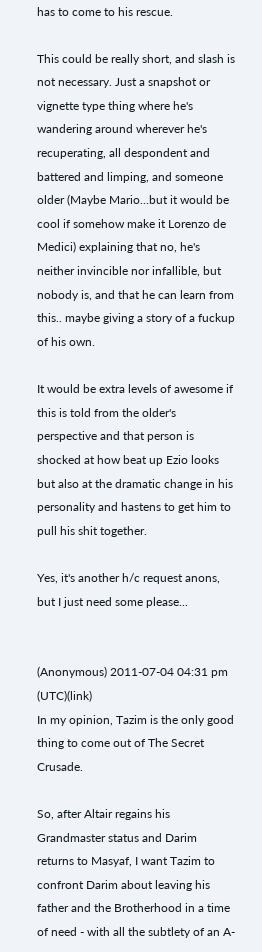has to come to his rescue.

This could be really short, and slash is not necessary. Just a snapshot or vignette type thing where he's wandering around wherever he's recuperating, all despondent and battered and limping, and someone older (Maybe Mario...but it would be cool if somehow make it Lorenzo de Medici) explaining that no, he's neither invincible nor infallible, but nobody is, and that he can learn from this.. maybe giving a story of a fuckup of his own.

It would be extra levels of awesome if this is told from the older's perspective and that person is shocked at how beat up Ezio looks but also at the dramatic change in his personality and hastens to get him to pull his shit together.

Yes, it's another h/c request anons, but I just need some please...


(Anonymous) 2011-07-04 04:31 pm (UTC)(link)
In my opinion, Tazim is the only good thing to come out of The Secret Crusade.

So, after Altair regains his Grandmaster status and Darim returns to Masyaf, I want Tazim to confront Darim about leaving his father and the Brotherhood in a time of need - with all the subtlety of an A-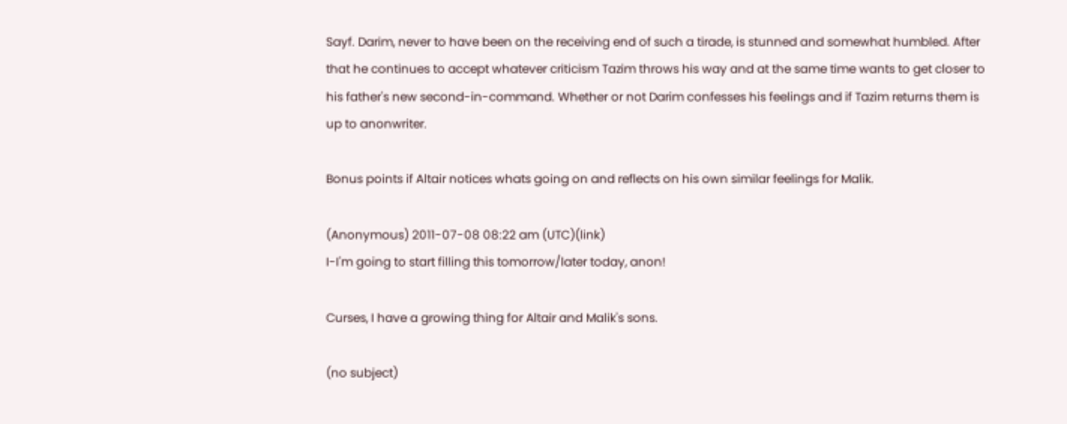Sayf. Darim, never to have been on the receiving end of such a tirade, is stunned and somewhat humbled. After that he continues to accept whatever criticism Tazim throws his way and at the same time wants to get closer to his father's new second-in-command. Whether or not Darim confesses his feelings and if Tazim returns them is up to anonwriter.

Bonus points if Altair notices whats going on and reflects on his own similar feelings for Malik.

(Anonymous) 2011-07-08 08:22 am (UTC)(link)
I-I'm going to start filling this tomorrow/later today, anon!

Curses, I have a growing thing for Altair and Malik's sons.

(no subject)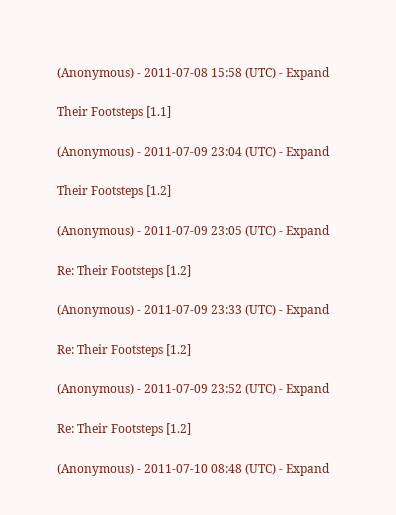(Anonymous) - 2011-07-08 15:58 (UTC) - Expand

Their Footsteps [1.1]

(Anonymous) - 2011-07-09 23:04 (UTC) - Expand

Their Footsteps [1.2]

(Anonymous) - 2011-07-09 23:05 (UTC) - Expand

Re: Their Footsteps [1.2]

(Anonymous) - 2011-07-09 23:33 (UTC) - Expand

Re: Their Footsteps [1.2]

(Anonymous) - 2011-07-09 23:52 (UTC) - Expand

Re: Their Footsteps [1.2]

(Anonymous) - 2011-07-10 08:48 (UTC) - Expand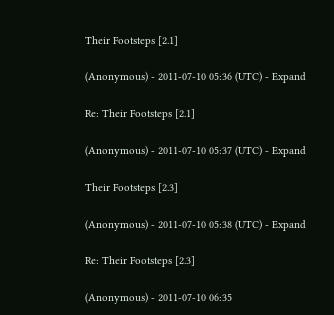Their Footsteps [2.1]

(Anonymous) - 2011-07-10 05:36 (UTC) - Expand

Re: Their Footsteps [2.1]

(Anonymous) - 2011-07-10 05:37 (UTC) - Expand

Their Footsteps [2.3]

(Anonymous) - 2011-07-10 05:38 (UTC) - Expand

Re: Their Footsteps [2.3]

(Anonymous) - 2011-07-10 06:35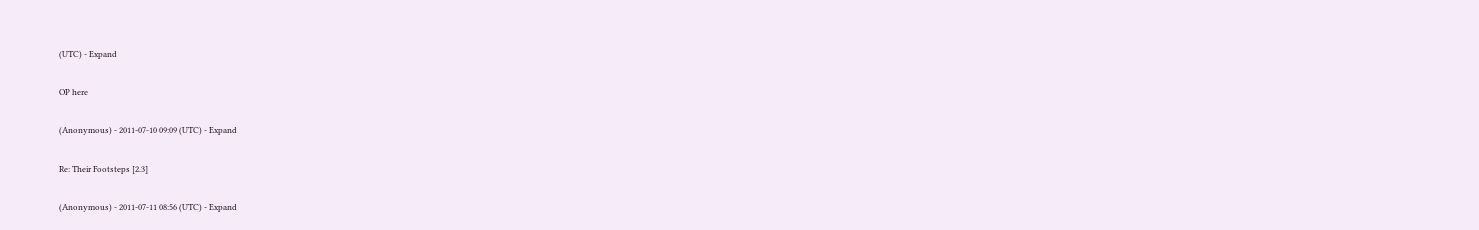(UTC) - Expand

OP here

(Anonymous) - 2011-07-10 09:09 (UTC) - Expand

Re: Their Footsteps [2.3]

(Anonymous) - 2011-07-11 08:56 (UTC) - Expand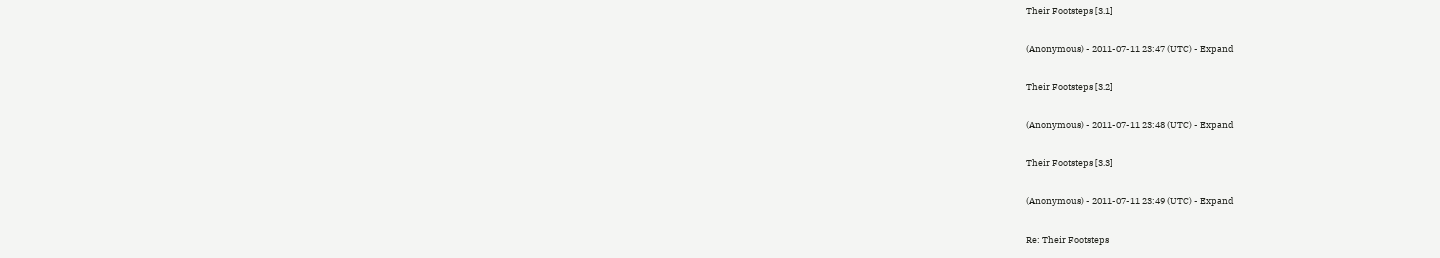Their Footsteps [3.1]

(Anonymous) - 2011-07-11 23:47 (UTC) - Expand

Their Footsteps [3.2]

(Anonymous) - 2011-07-11 23:48 (UTC) - Expand

Their Footsteps [3.3]

(Anonymous) - 2011-07-11 23:49 (UTC) - Expand

Re: Their Footsteps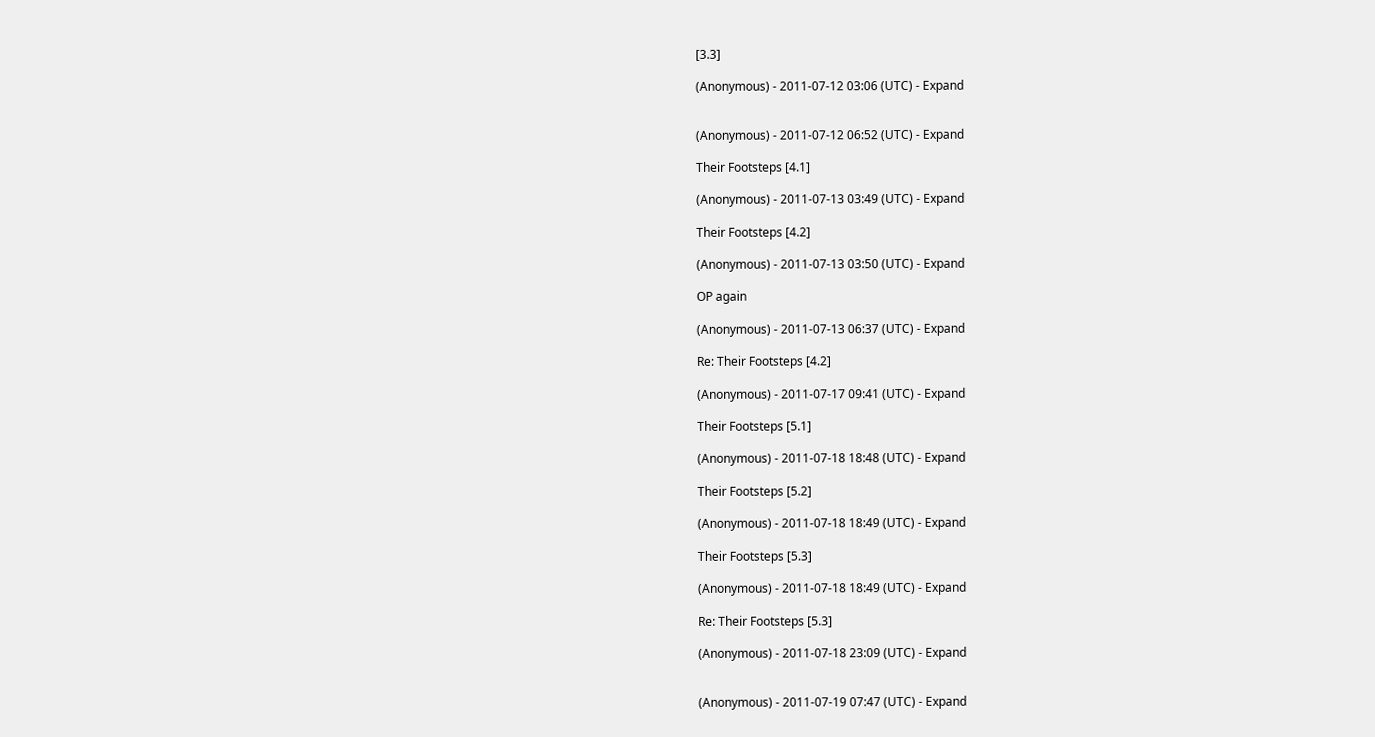[3.3]

(Anonymous) - 2011-07-12 03:06 (UTC) - Expand


(Anonymous) - 2011-07-12 06:52 (UTC) - Expand

Their Footsteps [4.1]

(Anonymous) - 2011-07-13 03:49 (UTC) - Expand

Their Footsteps [4.2]

(Anonymous) - 2011-07-13 03:50 (UTC) - Expand

OP again

(Anonymous) - 2011-07-13 06:37 (UTC) - Expand

Re: Their Footsteps [4.2]

(Anonymous) - 2011-07-17 09:41 (UTC) - Expand

Their Footsteps [5.1]

(Anonymous) - 2011-07-18 18:48 (UTC) - Expand

Their Footsteps [5.2]

(Anonymous) - 2011-07-18 18:49 (UTC) - Expand

Their Footsteps [5.3]

(Anonymous) - 2011-07-18 18:49 (UTC) - Expand

Re: Their Footsteps [5.3]

(Anonymous) - 2011-07-18 23:09 (UTC) - Expand


(Anonymous) - 2011-07-19 07:47 (UTC) - Expand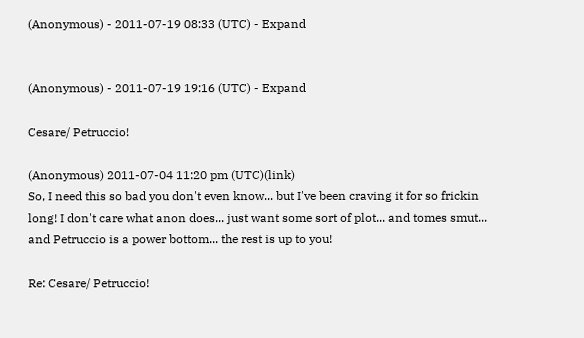(Anonymous) - 2011-07-19 08:33 (UTC) - Expand


(Anonymous) - 2011-07-19 19:16 (UTC) - Expand

Cesare/ Petruccio!

(Anonymous) 2011-07-04 11:20 pm (UTC)(link)
So, I need this so bad you don't even know... but I've been craving it for so frickin long! I don't care what anon does... just want some sort of plot... and tomes smut... and Petruccio is a power bottom... the rest is up to you!

Re: Cesare/ Petruccio!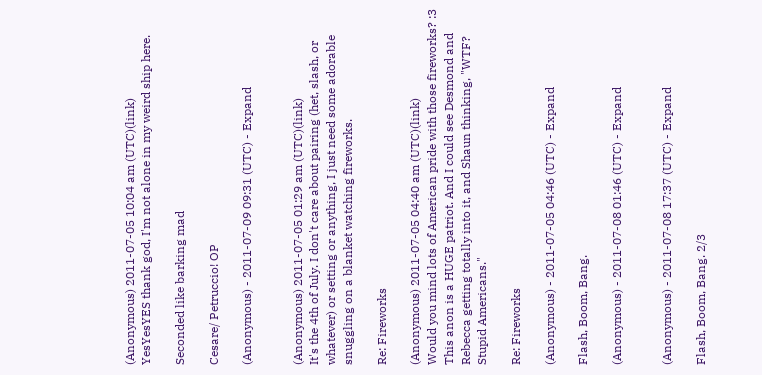(Anonymous) 2011-07-05 10:04 am (UTC)(link)
YesYesYES thank god, I'm not alone in my weird ship here.

Seconded like barking mad

Cesare/ Petruccio! OP

(Anonymous) - 2011-07-09 09:31 (UTC) - Expand


(Anonymous) 2011-07-05 01:29 am (UTC)(link)
It's the 4th of July. I don't care about pairing (het, slash, or whatever) or setting or anything, I just need some adorable snuggling on a blanket watching fireworks.

Re: Fireworks

(Anonymous) 2011-07-05 04:40 am (UTC)(link)
Would you mind lots of American pride with those fireworks? :3 This anon is a HUGE patriot. And I could see Desmond and Rebecca getting totally into it, and Shaun thinking, "WTF? Stupid Americans."

Re: Fireworks

(Anonymous) - 2011-07-05 04:46 (UTC) - Expand

Flash, Boom, Bang.

(Anonymous) - 2011-07-08 01:46 (UTC) - Expand


(Anonymous) - 2011-07-08 17:37 (UTC) - Expand

Flash, Boom, Bang. 2/3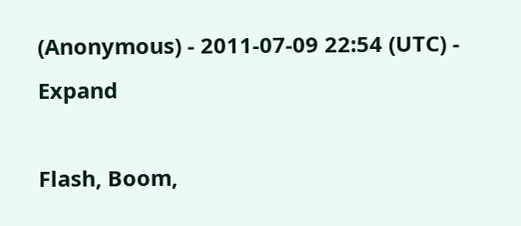(Anonymous) - 2011-07-09 22:54 (UTC) - Expand

Flash, Boom,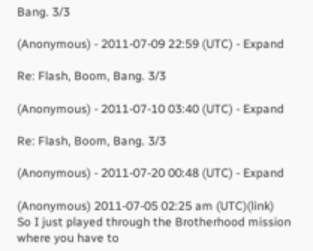Bang. 3/3

(Anonymous) - 2011-07-09 22:59 (UTC) - Expand

Re: Flash, Boom, Bang. 3/3

(Anonymous) - 2011-07-10 03:40 (UTC) - Expand

Re: Flash, Boom, Bang. 3/3

(Anonymous) - 2011-07-20 00:48 (UTC) - Expand

(Anonymous) 2011-07-05 02:25 am (UTC)(link)
So I just played through the Brotherhood mission where you have to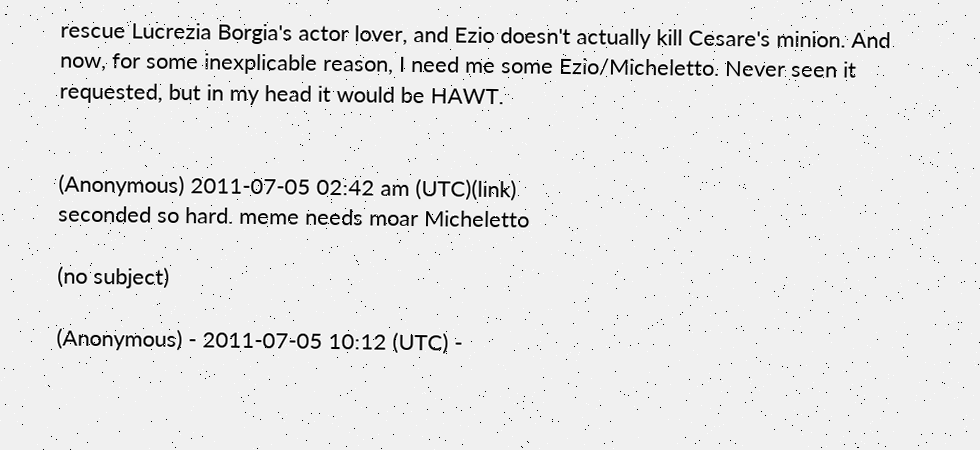rescue Lucrezia Borgia's actor lover, and Ezio doesn't actually kill Cesare's minion. And now, for some inexplicable reason, I need me some Ezio/Micheletto. Never seen it requested, but in my head it would be HAWT.


(Anonymous) 2011-07-05 02:42 am (UTC)(link)
seconded so hard. meme needs moar Micheletto

(no subject)

(Anonymous) - 2011-07-05 10:12 (UTC) -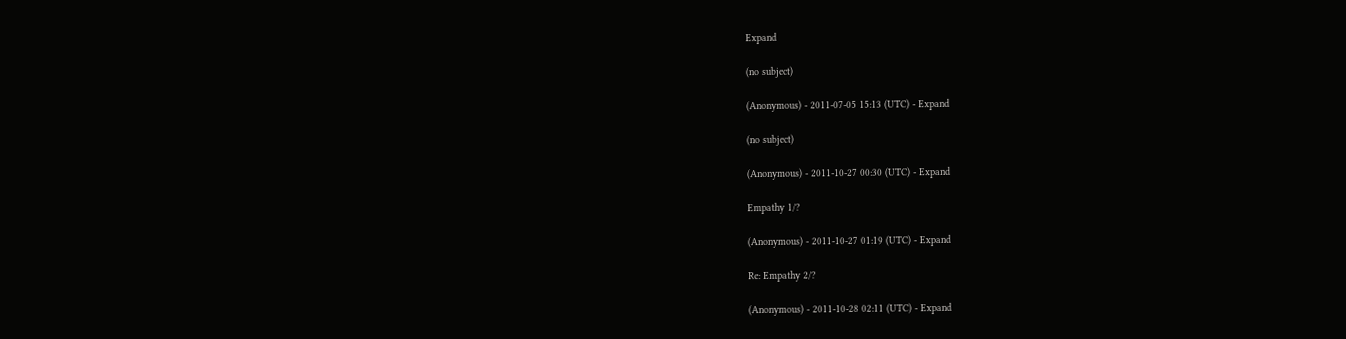Expand

(no subject)

(Anonymous) - 2011-07-05 15:13 (UTC) - Expand

(no subject)

(Anonymous) - 2011-10-27 00:30 (UTC) - Expand

Empathy 1/?

(Anonymous) - 2011-10-27 01:19 (UTC) - Expand

Re: Empathy 2/?

(Anonymous) - 2011-10-28 02:11 (UTC) - Expand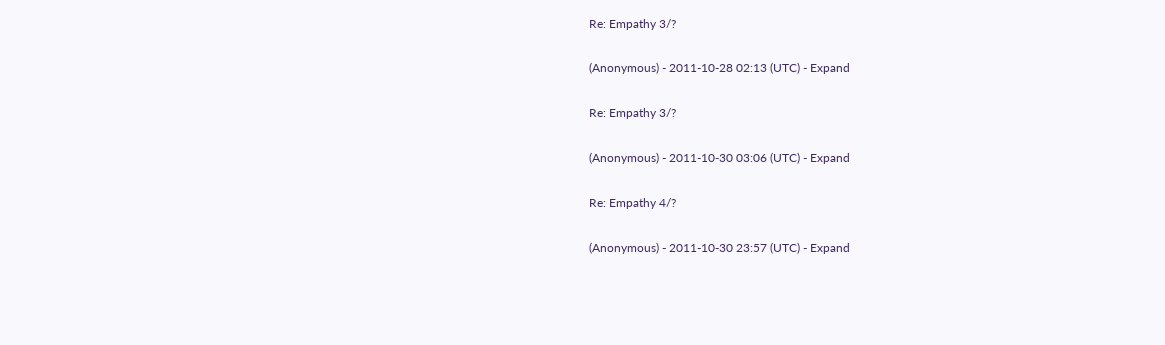Re: Empathy 3/?

(Anonymous) - 2011-10-28 02:13 (UTC) - Expand

Re: Empathy 3/?

(Anonymous) - 2011-10-30 03:06 (UTC) - Expand

Re: Empathy 4/?

(Anonymous) - 2011-10-30 23:57 (UTC) - Expand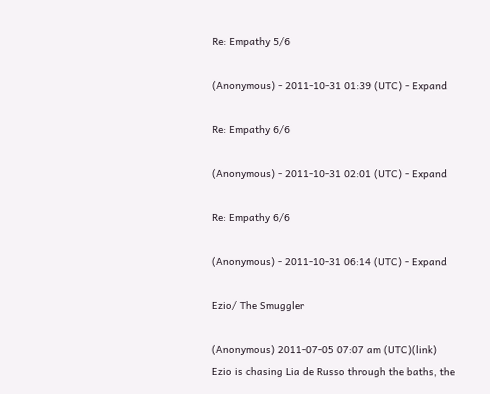Re: Empathy 5/6

(Anonymous) - 2011-10-31 01:39 (UTC) - Expand

Re: Empathy 6/6

(Anonymous) - 2011-10-31 02:01 (UTC) - Expand

Re: Empathy 6/6

(Anonymous) - 2011-10-31 06:14 (UTC) - Expand

Ezio/ The Smuggler

(Anonymous) 2011-07-05 07:07 am (UTC)(link)
Ezio is chasing Lia de Russo through the baths, the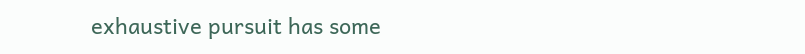exhaustive pursuit has some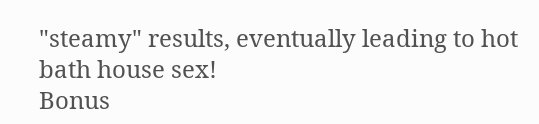"steamy" results, eventually leading to hot bath house sex!
Bonus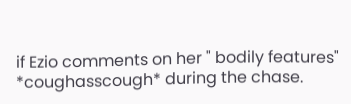if Ezio comments on her " bodily features" *coughasscough* during the chase.